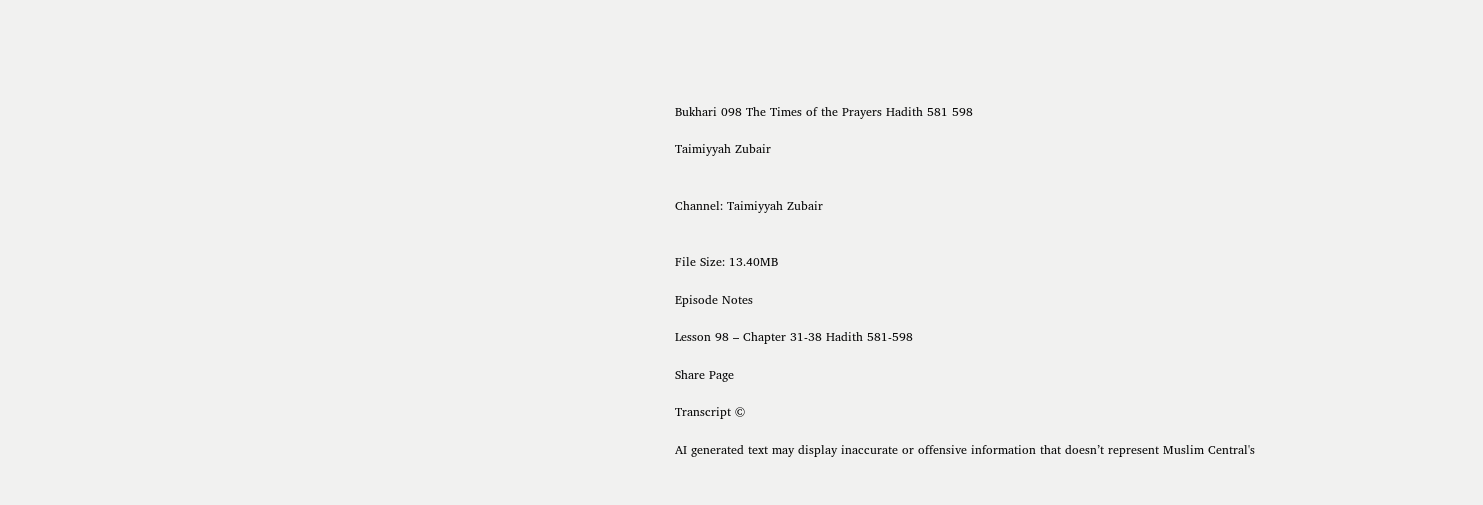Bukhari 098 The Times of the Prayers Hadith 581 598

Taimiyyah Zubair


Channel: Taimiyyah Zubair


File Size: 13.40MB

Episode Notes

Lesson 98 – Chapter 31-38 Hadith 581-598

Share Page

Transcript ©

AI generated text may display inaccurate or offensive information that doesn’t represent Muslim Central's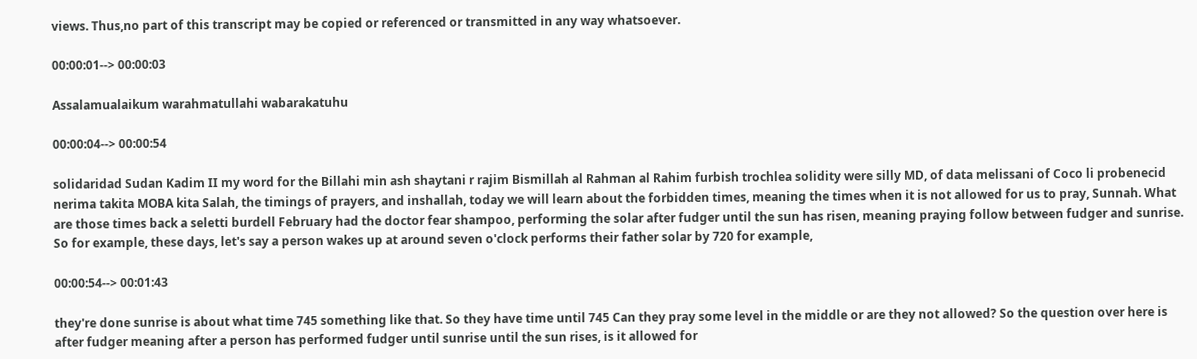views. Thus,no part of this transcript may be copied or referenced or transmitted in any way whatsoever.

00:00:01--> 00:00:03

Assalamualaikum warahmatullahi wabarakatuhu

00:00:04--> 00:00:54

solidaridad Sudan Kadim II my word for the Billahi min ash shaytani r rajim Bismillah al Rahman al Rahim furbish trochlea solidity were silly MD, of data melissani of Coco li probenecid nerima takita MOBA kita Salah, the timings of prayers, and inshallah, today we will learn about the forbidden times, meaning the times when it is not allowed for us to pray, Sunnah. What are those times back a seletti burdell February had the doctor fear shampoo, performing the solar after fudger until the sun has risen, meaning praying follow between fudger and sunrise. So for example, these days, let's say a person wakes up at around seven o'clock performs their father solar by 720 for example,

00:00:54--> 00:01:43

they're done sunrise is about what time 745 something like that. So they have time until 745 Can they pray some level in the middle or are they not allowed? So the question over here is after fudger meaning after a person has performed fudger until sunrise until the sun rises, is it allowed for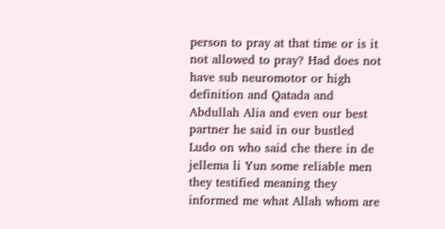person to pray at that time or is it not allowed to pray? Had does not have sub neuromotor or high definition and Qatada and Abdullah Alia and even our best partner he said in our bustled Ludo on who said che there in de jellema li Yun some reliable men they testified meaning they informed me what Allah whom are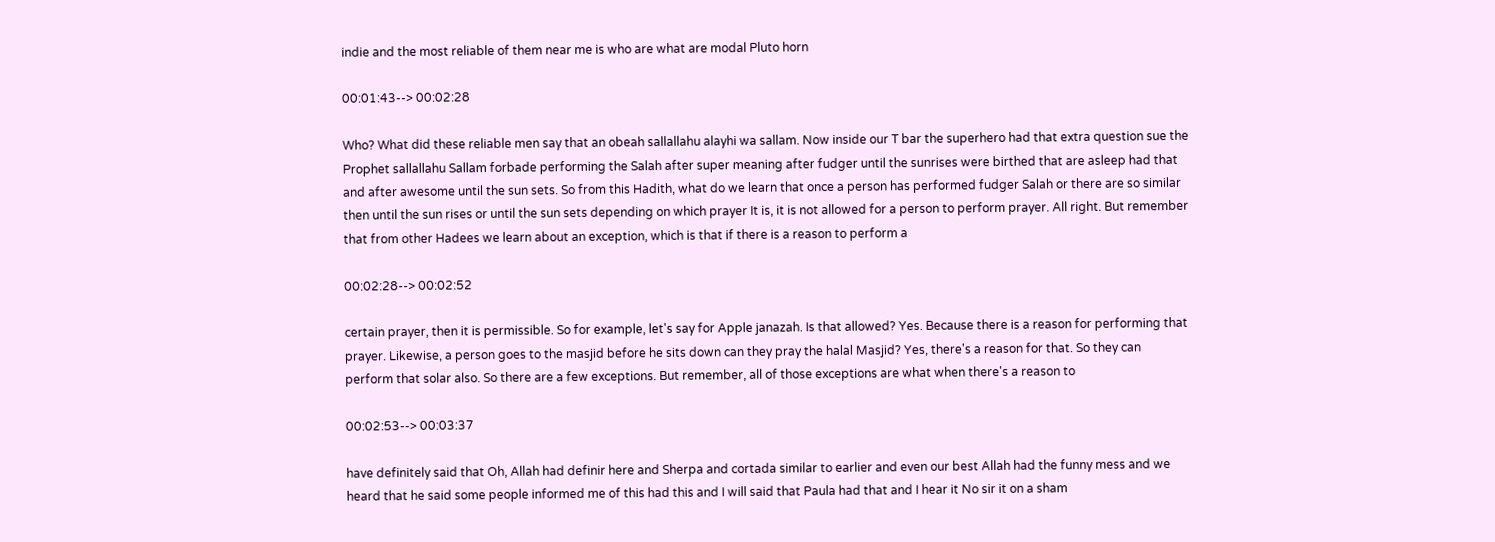indie and the most reliable of them near me is who are what are modal Pluto horn

00:01:43--> 00:02:28

Who? What did these reliable men say that an obeah sallallahu alayhi wa sallam. Now inside our T bar the superhero had that extra question sue the Prophet sallallahu Sallam forbade performing the Salah after super meaning after fudger until the sunrises were birthed that are asleep had that and after awesome until the sun sets. So from this Hadith, what do we learn that once a person has performed fudger Salah or there are so similar then until the sun rises or until the sun sets depending on which prayer It is, it is not allowed for a person to perform prayer. All right. But remember that from other Hadees we learn about an exception, which is that if there is a reason to perform a

00:02:28--> 00:02:52

certain prayer, then it is permissible. So for example, let's say for Apple janazah. Is that allowed? Yes. Because there is a reason for performing that prayer. Likewise, a person goes to the masjid before he sits down can they pray the halal Masjid? Yes, there's a reason for that. So they can perform that solar also. So there are a few exceptions. But remember, all of those exceptions are what when there's a reason to

00:02:53--> 00:03:37

have definitely said that Oh, Allah had definir here and Sherpa and cortada similar to earlier and even our best Allah had the funny mess and we heard that he said some people informed me of this had this and I will said that Paula had that and I hear it No sir it on a sham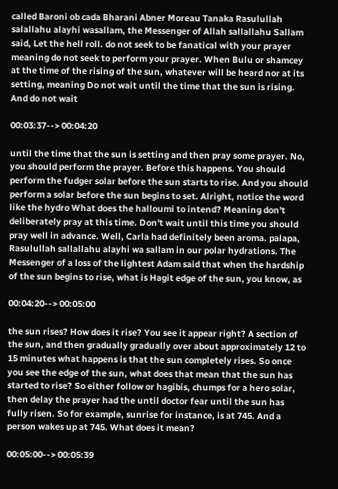called Baroni ob cada Bharani Abner Moreau Tanaka Rasulullah salallahu alayhi wasallam, the Messenger of Allah sallallahu Sallam said, Let the hell roll. do not seek to be fanatical with your prayer meaning do not seek to perform your prayer. When Bulu or shamcey at the time of the rising of the sun, whatever will be heard nor at its setting, meaning Do not wait until the time that the sun is rising. And do not wait

00:03:37--> 00:04:20

until the time that the sun is setting and then pray some prayer. No, you should perform the prayer. Before this happens. You should perform the fudger solar before the sun starts to rise. And you should perform a solar before the sun begins to set. Alright, notice the word like the hydro What does the halloumi to intend? Meaning don't deliberately pray at this time. Don't wait until this time you should pray well in advance. Well, Carla had definitely been aroma. palapa, Rasulullah sallallahu alayhi wa sallam in our polar hydrations. The Messenger of a loss of the lightest Adam said that when the hardship of the sun begins to rise, what is Hagit edge of the sun, you know, as

00:04:20--> 00:05:00

the sun rises? How does it rise? You see it appear right? A section of the sun, and then gradually gradually over about approximately 12 to 15 minutes what happens is that the sun completely rises. So once you see the edge of the sun, what does that mean that the sun has started to rise? So either follow or hagibis, chumps for a hero solar, then delay the prayer had the until doctor fear until the sun has fully risen. So for example, sunrise for instance, is at 745. And a person wakes up at 745. What does it mean?

00:05:00--> 00:05:39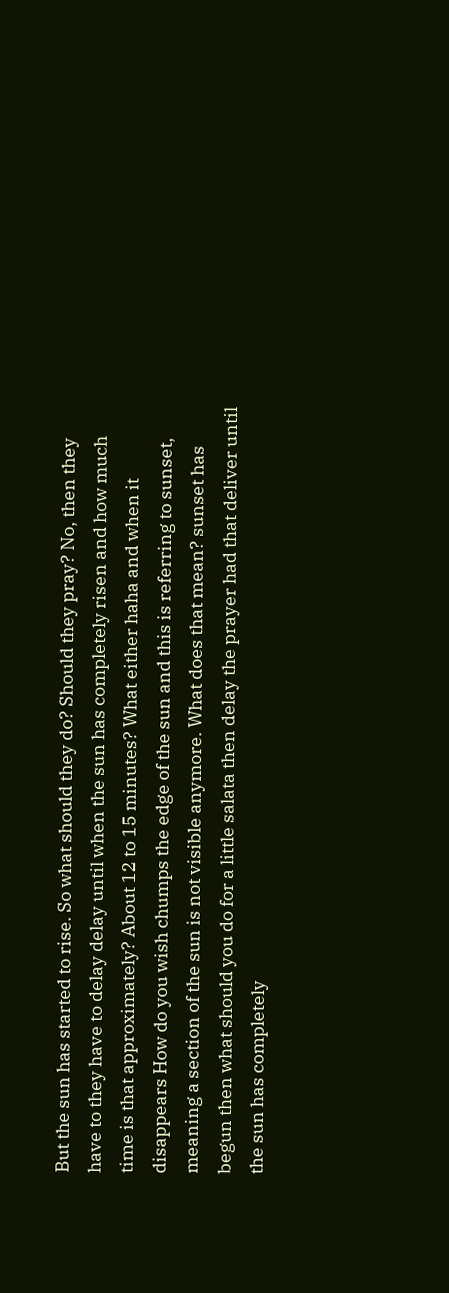But the sun has started to rise. So what should they do? Should they pray? No, then they have to they have to delay delay until when the sun has completely risen and how much time is that approximately? About 12 to 15 minutes? What either haha and when it disappears How do you wish chumps the edge of the sun and this is referring to sunset, meaning a section of the sun is not visible anymore. What does that mean? sunset has begun then what should you do for a little salata then delay the prayer had that deliver until the sun has completely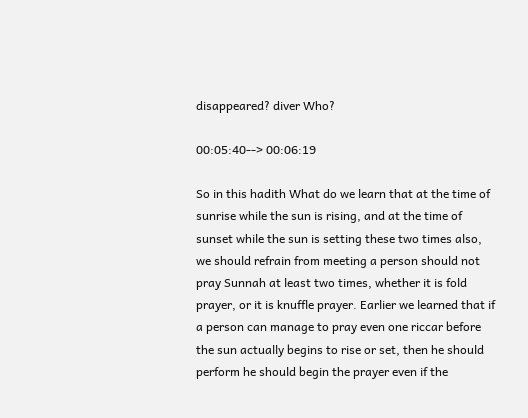disappeared? diver Who?

00:05:40--> 00:06:19

So in this hadith What do we learn that at the time of sunrise while the sun is rising, and at the time of sunset while the sun is setting these two times also, we should refrain from meeting a person should not pray Sunnah at least two times, whether it is fold prayer, or it is knuffle prayer. Earlier we learned that if a person can manage to pray even one riccar before the sun actually begins to rise or set, then he should perform he should begin the prayer even if the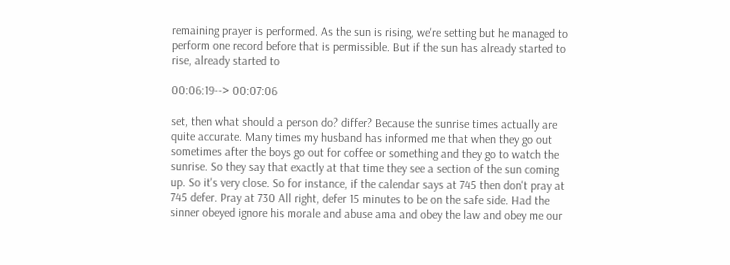remaining prayer is performed. As the sun is rising, we're setting but he managed to perform one record before that is permissible. But if the sun has already started to rise, already started to

00:06:19--> 00:07:06

set, then what should a person do? differ? Because the sunrise times actually are quite accurate. Many times my husband has informed me that when they go out sometimes after the boys go out for coffee or something and they go to watch the sunrise. So they say that exactly at that time they see a section of the sun coming up. So it's very close. So for instance, if the calendar says at 745 then don't pray at 745 defer. Pray at 730 All right, defer 15 minutes to be on the safe side. Had the sinner obeyed ignore his morale and abuse ama and obey the law and obey me our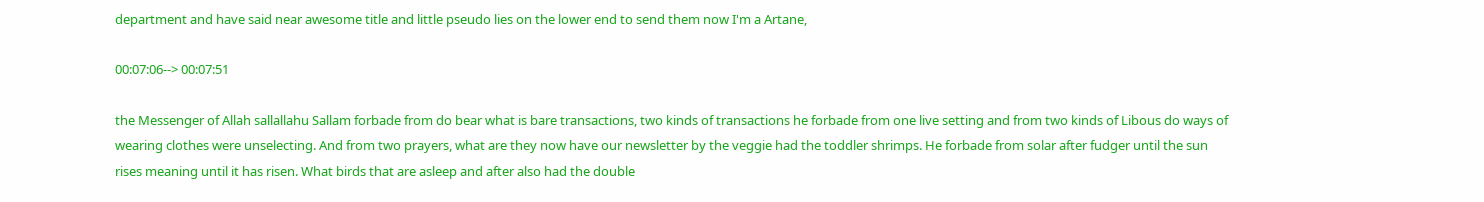department and have said near awesome title and little pseudo lies on the lower end to send them now I'm a Artane,

00:07:06--> 00:07:51

the Messenger of Allah sallallahu Sallam forbade from do bear what is bare transactions, two kinds of transactions he forbade from one live setting and from two kinds of Libous do ways of wearing clothes were unselecting. And from two prayers, what are they now have our newsletter by the veggie had the toddler shrimps. He forbade from solar after fudger until the sun rises meaning until it has risen. What birds that are asleep and after also had the double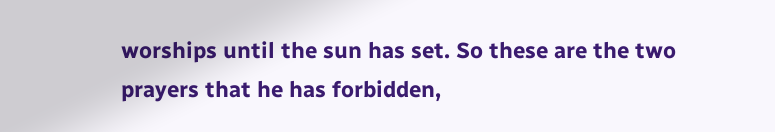worships until the sun has set. So these are the two prayers that he has forbidden,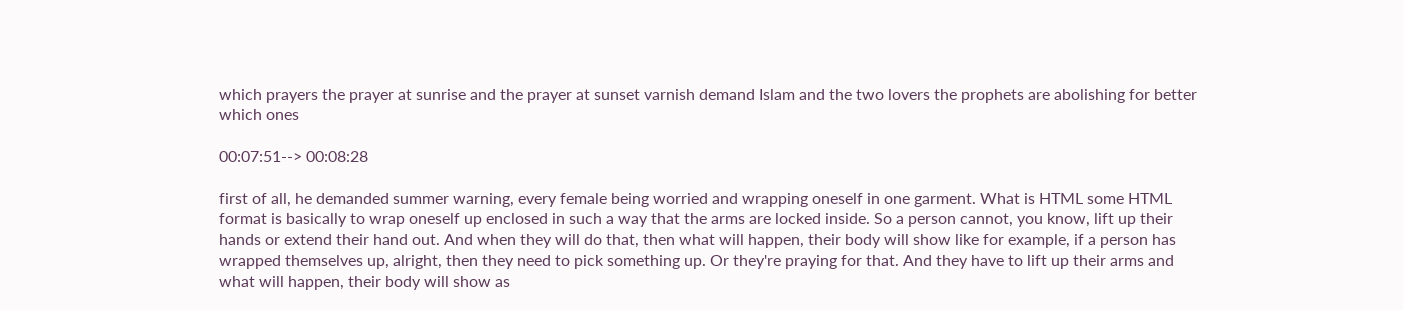which prayers the prayer at sunrise and the prayer at sunset varnish demand Islam and the two lovers the prophets are abolishing for better which ones

00:07:51--> 00:08:28

first of all, he demanded summer warning, every female being worried and wrapping oneself in one garment. What is HTML some HTML format is basically to wrap oneself up enclosed in such a way that the arms are locked inside. So a person cannot, you know, lift up their hands or extend their hand out. And when they will do that, then what will happen, their body will show like for example, if a person has wrapped themselves up, alright, then they need to pick something up. Or they're praying for that. And they have to lift up their arms and what will happen, their body will show as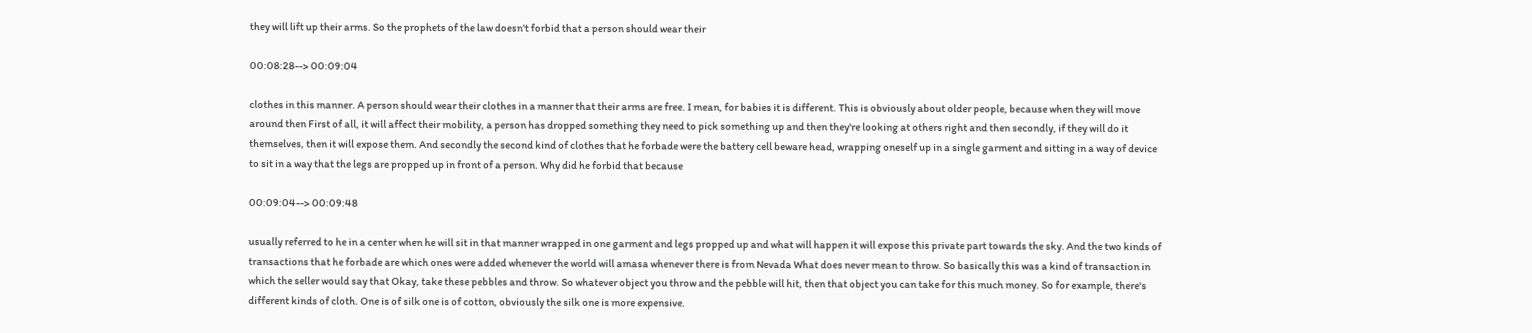they will lift up their arms. So the prophets of the law doesn't forbid that a person should wear their

00:08:28--> 00:09:04

clothes in this manner. A person should wear their clothes in a manner that their arms are free. I mean, for babies it is different. This is obviously about older people, because when they will move around then First of all, it will affect their mobility, a person has dropped something they need to pick something up and then they're looking at others right and then secondly, if they will do it themselves, then it will expose them. And secondly the second kind of clothes that he forbade were the battery cell beware head, wrapping oneself up in a single garment and sitting in a way of device to sit in a way that the legs are propped up in front of a person. Why did he forbid that because

00:09:04--> 00:09:48

usually referred to he in a center when he will sit in that manner wrapped in one garment and legs propped up and what will happen it will expose this private part towards the sky. And the two kinds of transactions that he forbade are which ones were added whenever the world will amasa whenever there is from Nevada What does never mean to throw. So basically this was a kind of transaction in which the seller would say that Okay, take these pebbles and throw. So whatever object you throw and the pebble will hit, then that object you can take for this much money. So for example, there's different kinds of cloth. One is of silk one is of cotton, obviously the silk one is more expensive.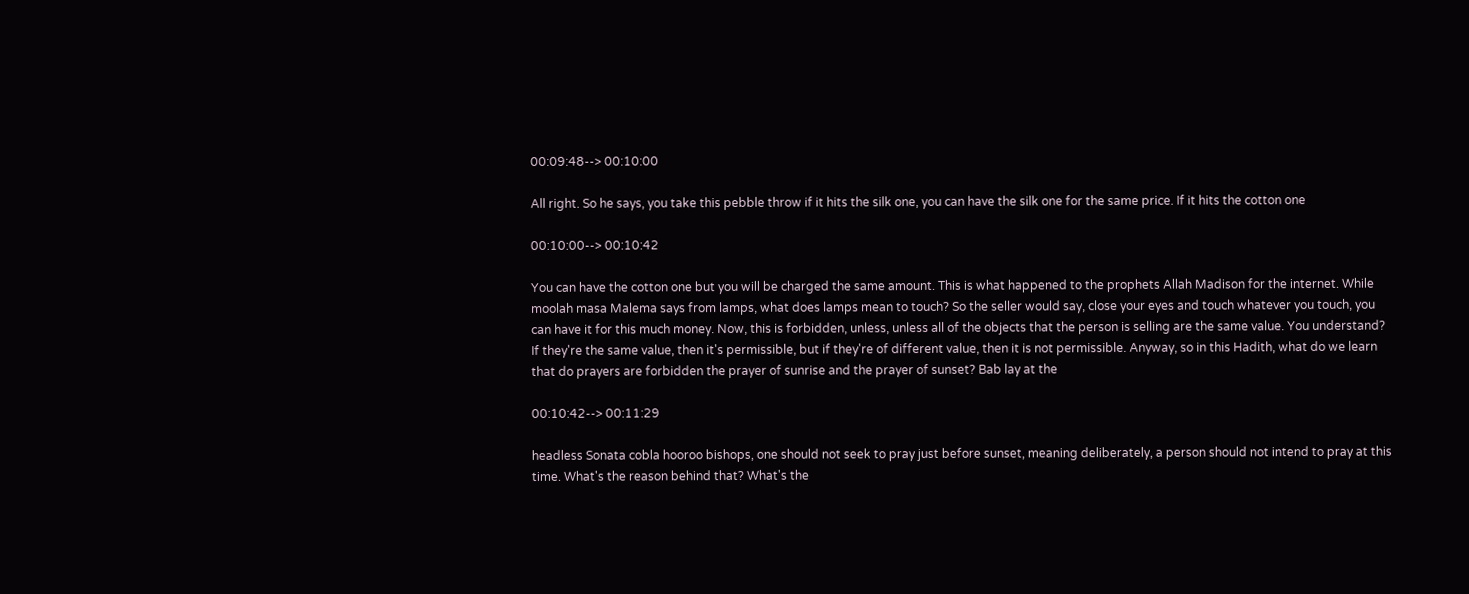00:09:48--> 00:10:00

All right. So he says, you take this pebble throw if it hits the silk one, you can have the silk one for the same price. If it hits the cotton one

00:10:00--> 00:10:42

You can have the cotton one but you will be charged the same amount. This is what happened to the prophets Allah Madison for the internet. While moolah masa Malema says from lamps, what does lamps mean to touch? So the seller would say, close your eyes and touch whatever you touch, you can have it for this much money. Now, this is forbidden, unless, unless all of the objects that the person is selling are the same value. You understand? If they're the same value, then it's permissible, but if they're of different value, then it is not permissible. Anyway, so in this Hadith, what do we learn that do prayers are forbidden the prayer of sunrise and the prayer of sunset? Bab lay at the

00:10:42--> 00:11:29

headless Sonata cobla hooroo bishops, one should not seek to pray just before sunset, meaning deliberately, a person should not intend to pray at this time. What's the reason behind that? What's the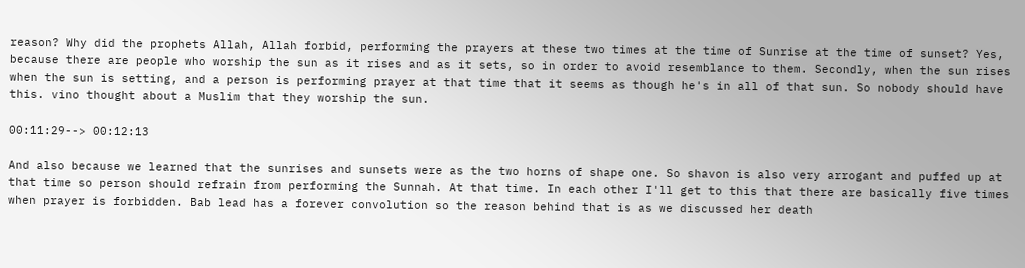reason? Why did the prophets Allah, Allah forbid, performing the prayers at these two times at the time of Sunrise at the time of sunset? Yes, because there are people who worship the sun as it rises and as it sets, so in order to avoid resemblance to them. Secondly, when the sun rises when the sun is setting, and a person is performing prayer at that time that it seems as though he's in all of that sun. So nobody should have this. vino thought about a Muslim that they worship the sun.

00:11:29--> 00:12:13

And also because we learned that the sunrises and sunsets were as the two horns of shape one. So shavon is also very arrogant and puffed up at that time so person should refrain from performing the Sunnah. At that time. In each other I'll get to this that there are basically five times when prayer is forbidden. Bab lead has a forever convolution so the reason behind that is as we discussed her death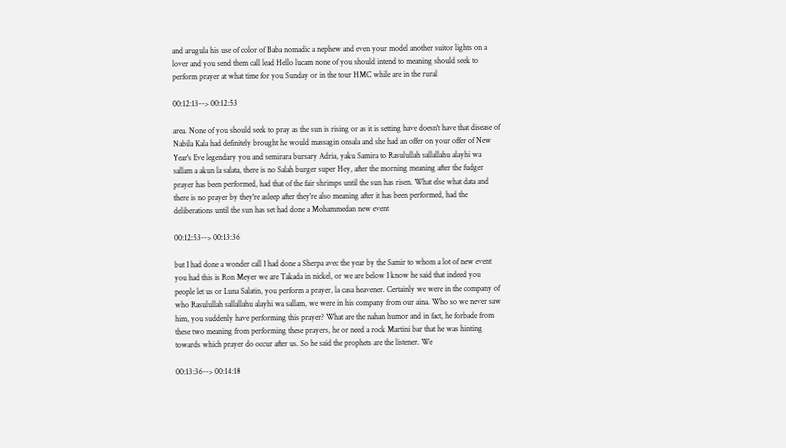and arugula his use of color of Baba nomadic a nephew and even your model another suitor lights on a lover and you send them call lead Hello lucam none of you should intend to meaning should seek to perform prayer at what time for you Sunday or in the tour HMC while are in the rural

00:12:13--> 00:12:53

area. None of you should seek to pray as the sun is rising or as it is setting have doesn't have that disease of Nabila Kala had definitely brought he would massagin onsala and she had an offer on your offer of New Year's Eve legendary you and semirara bursary Adria, yaku Samira to Rasulullah sallallahu alayhi wa sallam a akun la salata, there is no Salah burger super Hey, after the morning meaning after the fudger prayer has been performed, had that of the fair shrimps until the sun has risen. What else what data and there is no prayer by they're asleep after they're also meaning after it has been performed, had the deliberations until the sun has set had done a Mohammedan new event

00:12:53--> 00:13:36

but I had done a wonder call I had done a Sherpa avec the year by the Samir to whom a lot of new event you had this is Ron Meyer we are Takada in nickel, or we are below I know he said that indeed you people let us or Luna Salatin, you perform a prayer, la casa heavener. Certainly we were in the company of who Rasulullah sallallahu alayhi wa sallam, we were in his company from our aina. Who so we never saw him, you suddenly have performing this prayer? What are the nahan humor and in fact, he forbade from these two meaning from performing these prayers, he or need a rock Martini bar that he was hinting towards which prayer do occur after us. So he said the prophets are the listener. We

00:13:36--> 00:14:18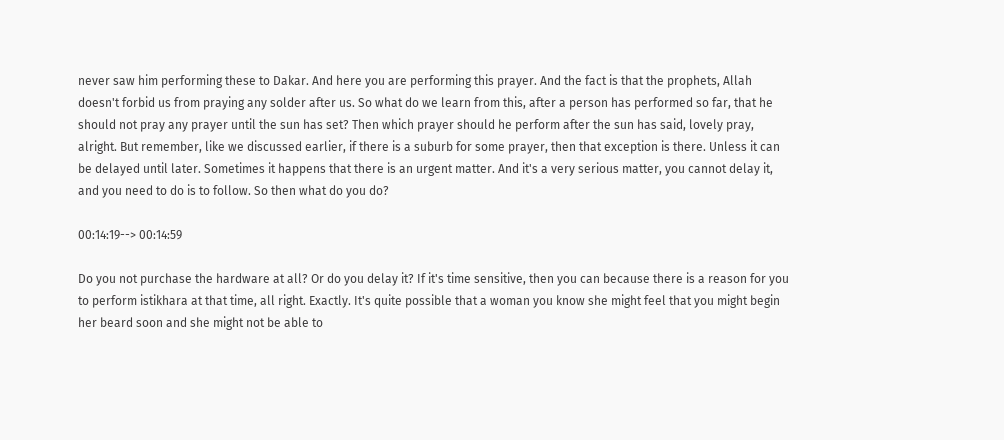never saw him performing these to Dakar. And here you are performing this prayer. And the fact is that the prophets, Allah doesn't forbid us from praying any solder after us. So what do we learn from this, after a person has performed so far, that he should not pray any prayer until the sun has set? Then which prayer should he perform after the sun has said, lovely pray, alright. But remember, like we discussed earlier, if there is a suburb for some prayer, then that exception is there. Unless it can be delayed until later. Sometimes it happens that there is an urgent matter. And it's a very serious matter, you cannot delay it, and you need to do is to follow. So then what do you do?

00:14:19--> 00:14:59

Do you not purchase the hardware at all? Or do you delay it? If it's time sensitive, then you can because there is a reason for you to perform istikhara at that time, all right. Exactly. It's quite possible that a woman you know she might feel that you might begin her beard soon and she might not be able to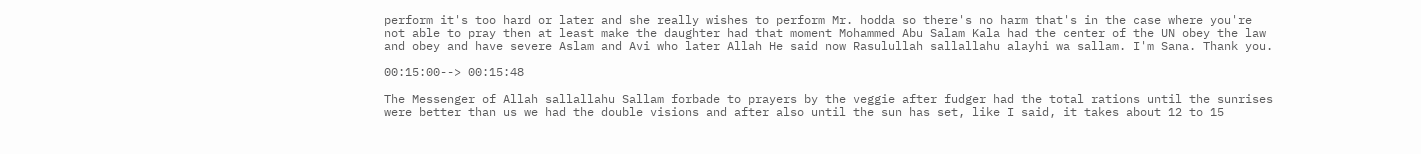perform it's too hard or later and she really wishes to perform Mr. hodda so there's no harm that's in the case where you're not able to pray then at least make the daughter had that moment Mohammed Abu Salam Kala had the center of the UN obey the law and obey and have severe Aslam and Avi who later Allah He said now Rasulullah sallallahu alayhi wa sallam. I'm Sana. Thank you.

00:15:00--> 00:15:48

The Messenger of Allah sallallahu Sallam forbade to prayers by the veggie after fudger had the total rations until the sunrises were better than us we had the double visions and after also until the sun has set, like I said, it takes about 12 to 15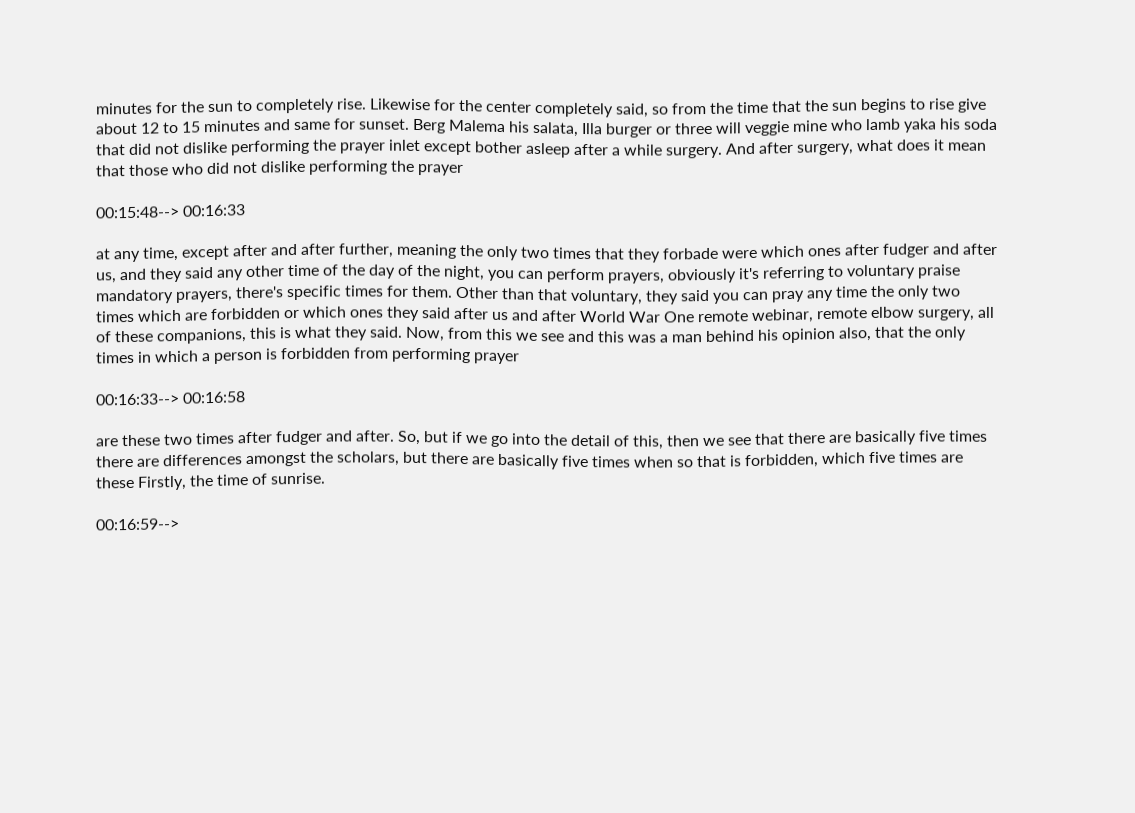minutes for the sun to completely rise. Likewise for the center completely said, so from the time that the sun begins to rise give about 12 to 15 minutes and same for sunset. Berg Malema his salata, Illa burger or three will veggie mine who lamb yaka his soda that did not dislike performing the prayer inlet except bother asleep after a while surgery. And after surgery, what does it mean that those who did not dislike performing the prayer

00:15:48--> 00:16:33

at any time, except after and after further, meaning the only two times that they forbade were which ones after fudger and after us, and they said any other time of the day of the night, you can perform prayers, obviously it's referring to voluntary praise mandatory prayers, there's specific times for them. Other than that voluntary, they said you can pray any time the only two times which are forbidden or which ones they said after us and after World War One remote webinar, remote elbow surgery, all of these companions, this is what they said. Now, from this we see and this was a man behind his opinion also, that the only times in which a person is forbidden from performing prayer

00:16:33--> 00:16:58

are these two times after fudger and after. So, but if we go into the detail of this, then we see that there are basically five times there are differences amongst the scholars, but there are basically five times when so that is forbidden, which five times are these Firstly, the time of sunrise.

00:16:59-->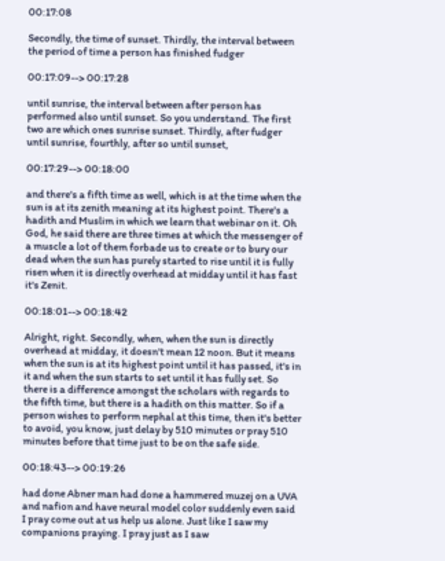00:17:08

Secondly, the time of sunset. Thirdly, the interval between the period of time a person has finished fudger

00:17:09--> 00:17:28

until sunrise, the interval between after person has performed also until sunset. So you understand. The first two are which ones sunrise sunset. Thirdly, after fudger until sunrise, fourthly, after so until sunset,

00:17:29--> 00:18:00

and there's a fifth time as well, which is at the time when the sun is at its zenith meaning at its highest point. There's a hadith and Muslim in which we learn that webinar on it. Oh God, he said there are three times at which the messenger of a muscle a lot of them forbade us to create or to bury our dead when the sun has purely started to rise until it is fully risen when it is directly overhead at midday until it has fast it's Zenit.

00:18:01--> 00:18:42

Alright, right. Secondly, when, when the sun is directly overhead at midday, it doesn't mean 12 noon. But it means when the sun is at its highest point until it has passed, it's in it and when the sun starts to set until it has fully set. So there is a difference amongst the scholars with regards to the fifth time, but there is a hadith on this matter. So if a person wishes to perform nephal at this time, then it's better to avoid, you know, just delay by 510 minutes or pray 510 minutes before that time just to be on the safe side.

00:18:43--> 00:19:26

had done Abner man had done a hammered muzej on a UVA and nafion and have neural model color suddenly even said I pray come out at us help us alone. Just like I saw my companions praying. I pray just as I saw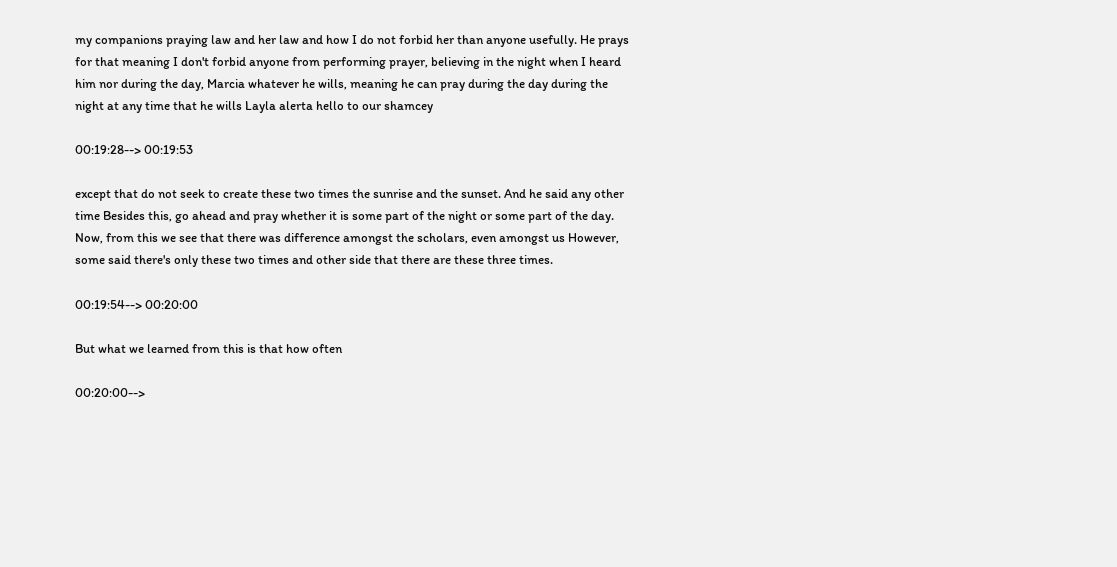my companions praying law and her law and how I do not forbid her than anyone usefully. He prays for that meaning I don't forbid anyone from performing prayer, believing in the night when I heard him nor during the day, Marcia whatever he wills, meaning he can pray during the day during the night at any time that he wills Layla alerta hello to our shamcey

00:19:28--> 00:19:53

except that do not seek to create these two times the sunrise and the sunset. And he said any other time Besides this, go ahead and pray whether it is some part of the night or some part of the day. Now, from this we see that there was difference amongst the scholars, even amongst us However, some said there's only these two times and other side that there are these three times.

00:19:54--> 00:20:00

But what we learned from this is that how often

00:20:00-->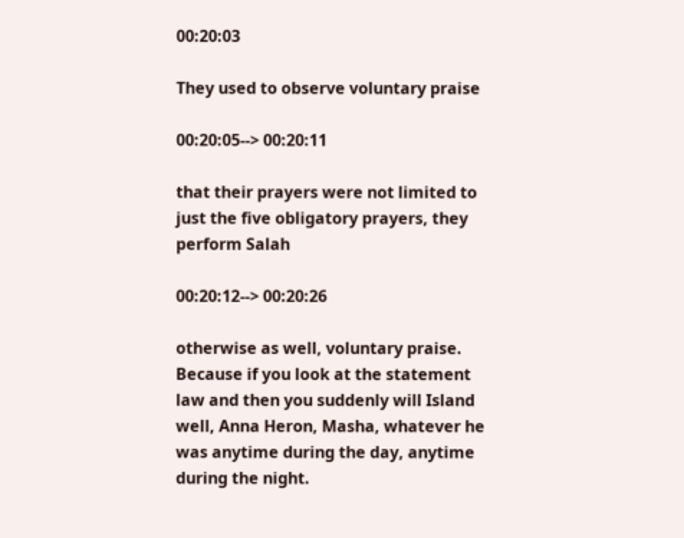00:20:03

They used to observe voluntary praise

00:20:05--> 00:20:11

that their prayers were not limited to just the five obligatory prayers, they perform Salah

00:20:12--> 00:20:26

otherwise as well, voluntary praise. Because if you look at the statement law and then you suddenly will Island well, Anna Heron, Masha, whatever he was anytime during the day, anytime during the night.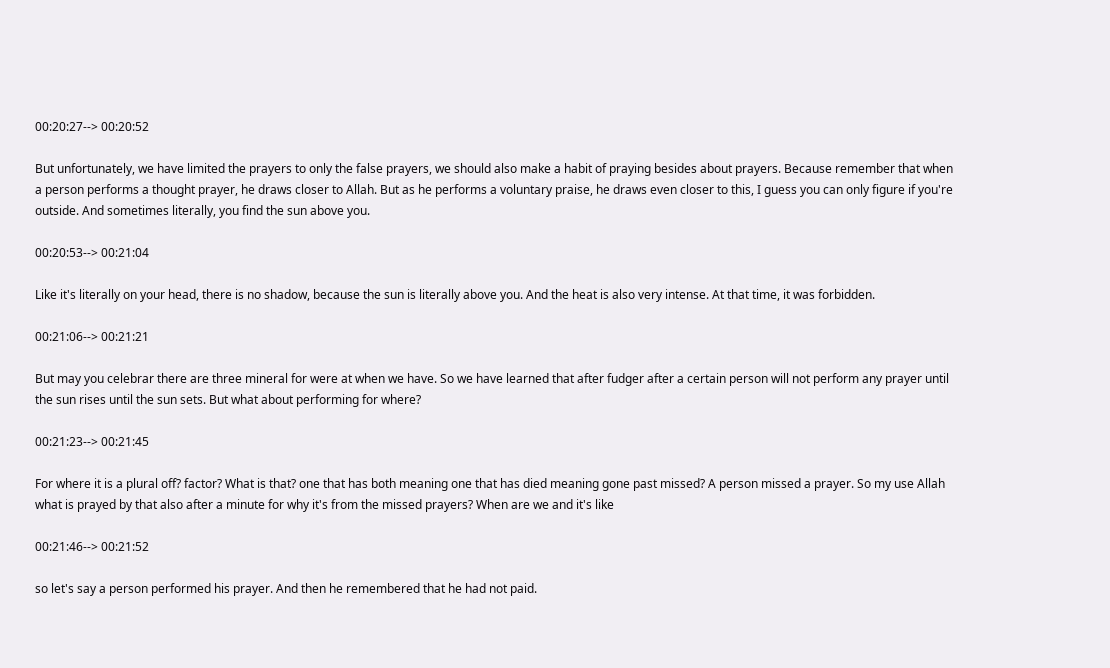00:20:27--> 00:20:52

But unfortunately, we have limited the prayers to only the false prayers, we should also make a habit of praying besides about prayers. Because remember that when a person performs a thought prayer, he draws closer to Allah. But as he performs a voluntary praise, he draws even closer to this, I guess you can only figure if you're outside. And sometimes literally, you find the sun above you.

00:20:53--> 00:21:04

Like it's literally on your head, there is no shadow, because the sun is literally above you. And the heat is also very intense. At that time, it was forbidden.

00:21:06--> 00:21:21

But may you celebrar there are three mineral for were at when we have. So we have learned that after fudger after a certain person will not perform any prayer until the sun rises until the sun sets. But what about performing for where?

00:21:23--> 00:21:45

For where it is a plural off? factor? What is that? one that has both meaning one that has died meaning gone past missed? A person missed a prayer. So my use Allah what is prayed by that also after a minute for why it's from the missed prayers? When are we and it's like

00:21:46--> 00:21:52

so let's say a person performed his prayer. And then he remembered that he had not paid.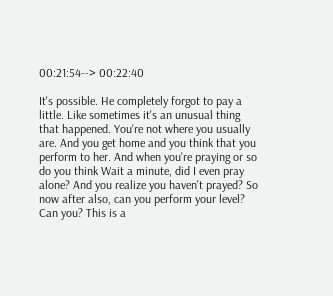00:21:54--> 00:22:40

It's possible. He completely forgot to pay a little. Like sometimes it's an unusual thing that happened. You're not where you usually are. And you get home and you think that you perform to her. And when you're praying or so do you think Wait a minute, did I even pray alone? And you realize you haven't prayed? So now after also, can you perform your level? Can you? This is a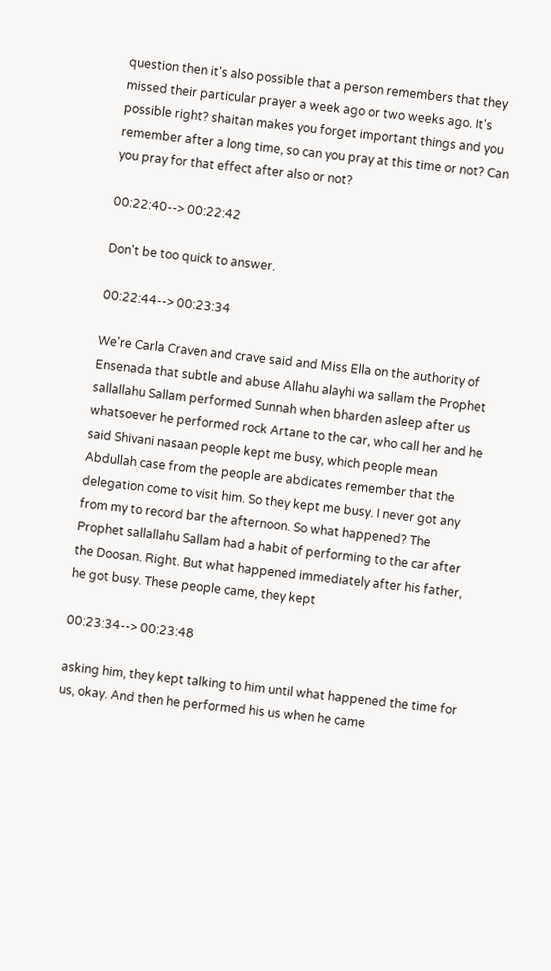question then it's also possible that a person remembers that they missed their particular prayer a week ago or two weeks ago. It's possible right? shaitan makes you forget important things and you remember after a long time, so can you pray at this time or not? Can you pray for that effect after also or not?

00:22:40--> 00:22:42

Don't be too quick to answer.

00:22:44--> 00:23:34

We're Carla Craven and crave said and Miss Ella on the authority of Ensenada that subtle and abuse Allahu alayhi wa sallam the Prophet sallallahu Sallam performed Sunnah when bharden asleep after us whatsoever he performed rock Artane to the car, who call her and he said Shivani nasaan people kept me busy, which people mean Abdullah case from the people are abdicates remember that the delegation come to visit him. So they kept me busy. I never got any from my to record bar the afternoon. So what happened? The Prophet sallallahu Sallam had a habit of performing to the car after the Doosan. Right. But what happened immediately after his father, he got busy. These people came, they kept

00:23:34--> 00:23:48

asking him, they kept talking to him until what happened the time for us, okay. And then he performed his us when he came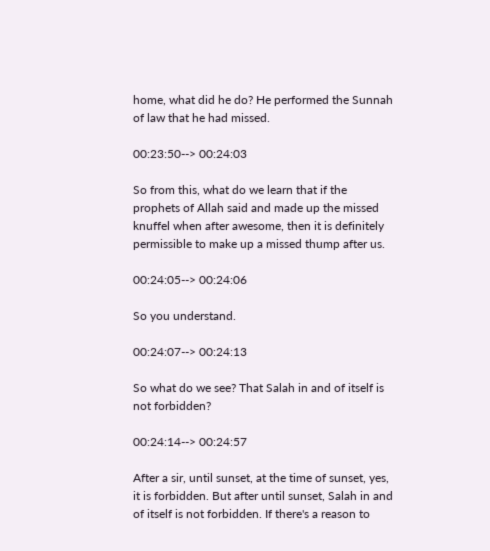home, what did he do? He performed the Sunnah of law that he had missed.

00:23:50--> 00:24:03

So from this, what do we learn that if the prophets of Allah said and made up the missed knuffel when after awesome, then it is definitely permissible to make up a missed thump after us.

00:24:05--> 00:24:06

So you understand.

00:24:07--> 00:24:13

So what do we see? That Salah in and of itself is not forbidden?

00:24:14--> 00:24:57

After a sir, until sunset, at the time of sunset, yes, it is forbidden. But after until sunset, Salah in and of itself is not forbidden. If there's a reason to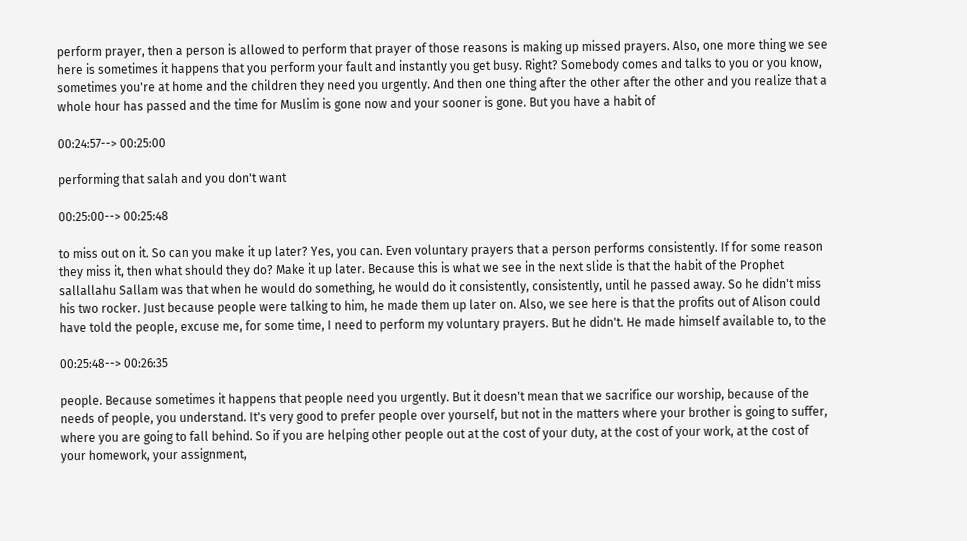perform prayer, then a person is allowed to perform that prayer of those reasons is making up missed prayers. Also, one more thing we see here is sometimes it happens that you perform your fault and instantly you get busy. Right? Somebody comes and talks to you or you know, sometimes you're at home and the children they need you urgently. And then one thing after the other after the other and you realize that a whole hour has passed and the time for Muslim is gone now and your sooner is gone. But you have a habit of

00:24:57--> 00:25:00

performing that salah and you don't want

00:25:00--> 00:25:48

to miss out on it. So can you make it up later? Yes, you can. Even voluntary prayers that a person performs consistently. If for some reason they miss it, then what should they do? Make it up later. Because this is what we see in the next slide is that the habit of the Prophet sallallahu Sallam was that when he would do something, he would do it consistently, consistently, until he passed away. So he didn't miss his two rocker. Just because people were talking to him, he made them up later on. Also, we see here is that the profits out of Alison could have told the people, excuse me, for some time, I need to perform my voluntary prayers. But he didn't. He made himself available to, to the

00:25:48--> 00:26:35

people. Because sometimes it happens that people need you urgently. But it doesn't mean that we sacrifice our worship, because of the needs of people, you understand. It's very good to prefer people over yourself, but not in the matters where your brother is going to suffer, where you are going to fall behind. So if you are helping other people out at the cost of your duty, at the cost of your work, at the cost of your homework, your assignment,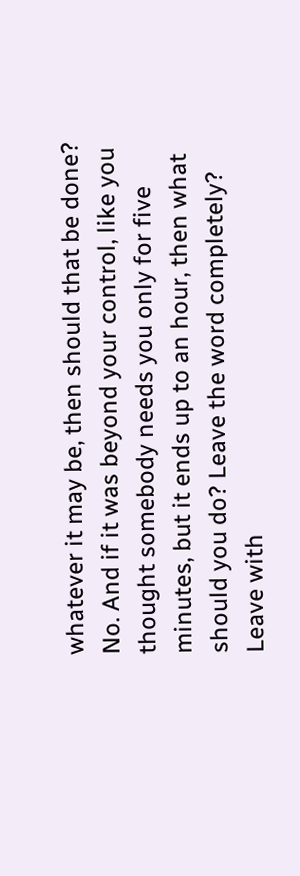whatever it may be, then should that be done? No. And if it was beyond your control, like you thought somebody needs you only for five minutes, but it ends up to an hour, then what should you do? Leave the word completely? Leave with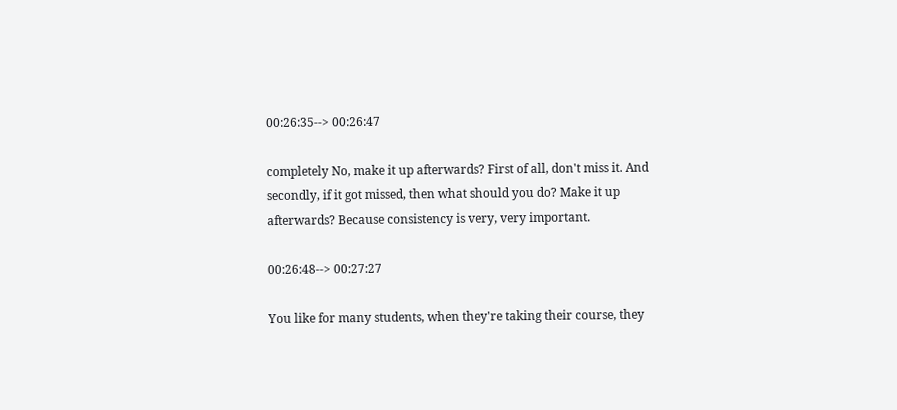00:26:35--> 00:26:47

completely No, make it up afterwards? First of all, don't miss it. And secondly, if it got missed, then what should you do? Make it up afterwards? Because consistency is very, very important.

00:26:48--> 00:27:27

You like for many students, when they're taking their course, they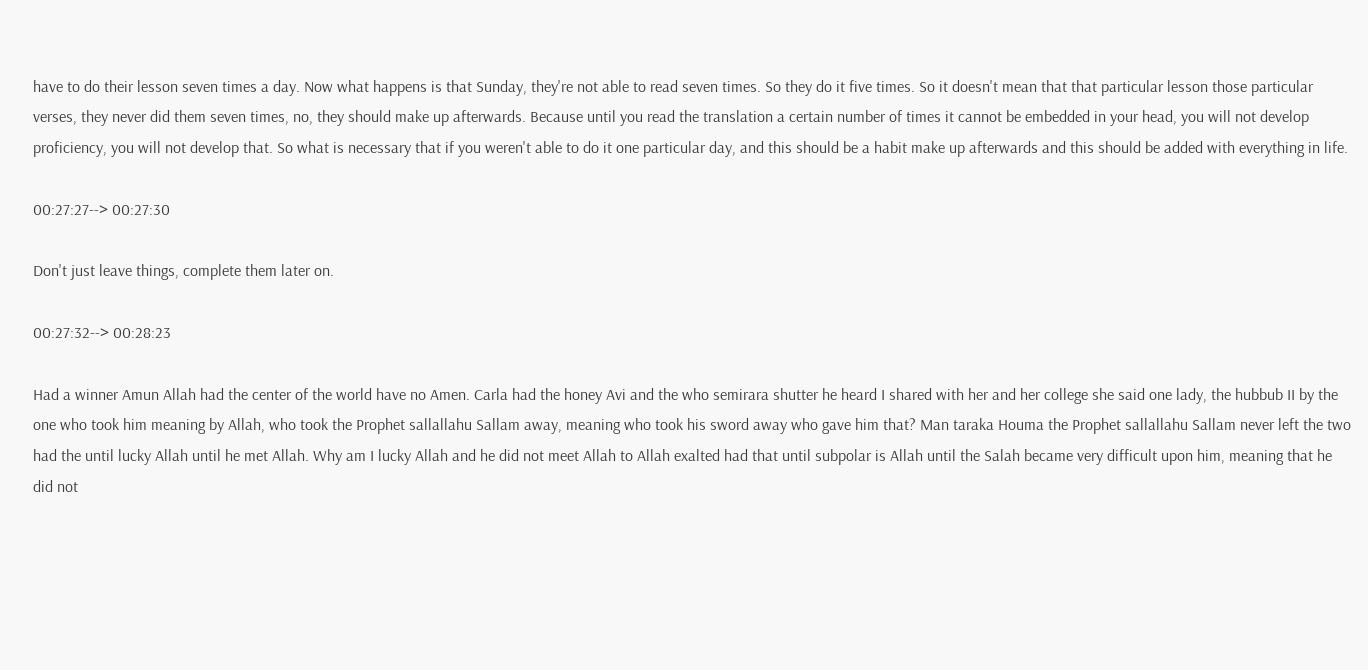have to do their lesson seven times a day. Now what happens is that Sunday, they're not able to read seven times. So they do it five times. So it doesn't mean that that particular lesson those particular verses, they never did them seven times, no, they should make up afterwards. Because until you read the translation a certain number of times it cannot be embedded in your head, you will not develop proficiency, you will not develop that. So what is necessary that if you weren't able to do it one particular day, and this should be a habit make up afterwards and this should be added with everything in life.

00:27:27--> 00:27:30

Don't just leave things, complete them later on.

00:27:32--> 00:28:23

Had a winner Amun Allah had the center of the world have no Amen. Carla had the honey Avi and the who semirara shutter he heard I shared with her and her college she said one lady, the hubbub II by the one who took him meaning by Allah, who took the Prophet sallallahu Sallam away, meaning who took his sword away who gave him that? Man taraka Houma the Prophet sallallahu Sallam never left the two had the until lucky Allah until he met Allah. Why am I lucky Allah and he did not meet Allah to Allah exalted had that until subpolar is Allah until the Salah became very difficult upon him, meaning that he did not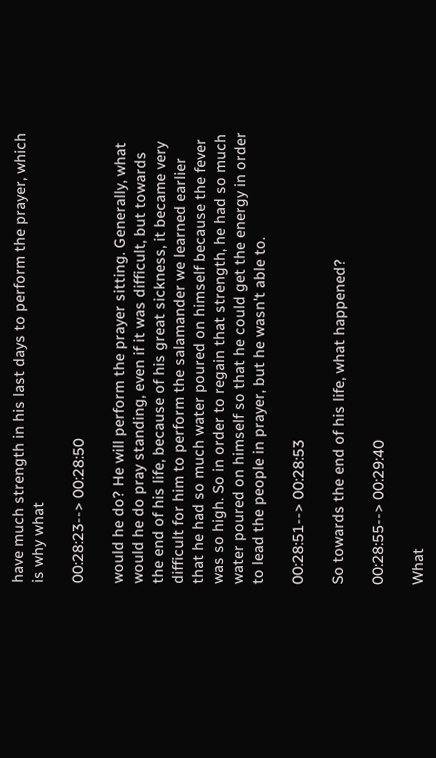have much strength in his last days to perform the prayer, which is why what

00:28:23--> 00:28:50

would he do? He will perform the prayer sitting. Generally, what would he do pray standing, even if it was difficult, but towards the end of his life, because of his great sickness, it became very difficult for him to perform the salamander we learned earlier that he had so much water poured on himself because the fever was so high. So in order to regain that strength, he had so much water poured on himself so that he could get the energy in order to lead the people in prayer, but he wasn't able to.

00:28:51--> 00:28:53

So towards the end of his life, what happened?

00:28:55--> 00:29:40

What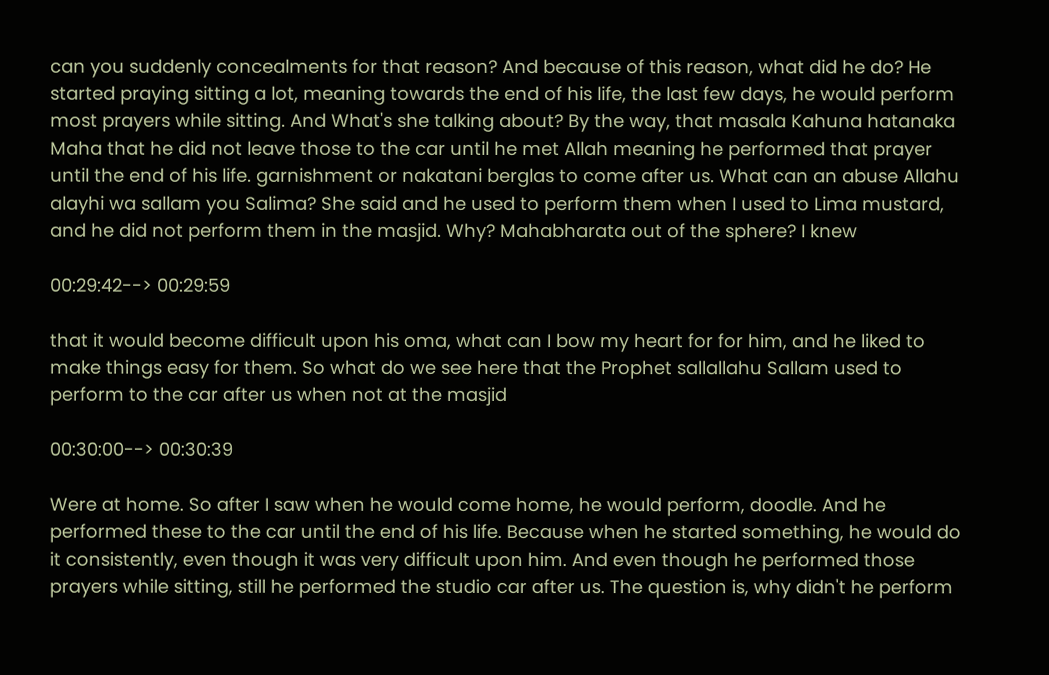can you suddenly concealments for that reason? And because of this reason, what did he do? He started praying sitting a lot, meaning towards the end of his life, the last few days, he would perform most prayers while sitting. And What's she talking about? By the way, that masala Kahuna hatanaka Maha that he did not leave those to the car until he met Allah meaning he performed that prayer until the end of his life. garnishment or nakatani berglas to come after us. What can an abuse Allahu alayhi wa sallam you Salima? She said and he used to perform them when I used to Lima mustard, and he did not perform them in the masjid. Why? Mahabharata out of the sphere? I knew

00:29:42--> 00:29:59

that it would become difficult upon his oma, what can I bow my heart for for him, and he liked to make things easy for them. So what do we see here that the Prophet sallallahu Sallam used to perform to the car after us when not at the masjid

00:30:00--> 00:30:39

Were at home. So after I saw when he would come home, he would perform, doodle. And he performed these to the car until the end of his life. Because when he started something, he would do it consistently, even though it was very difficult upon him. And even though he performed those prayers while sitting, still he performed the studio car after us. The question is, why didn't he perform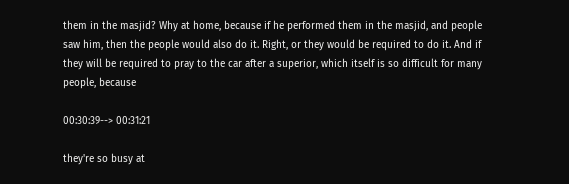them in the masjid? Why at home, because if he performed them in the masjid, and people saw him, then the people would also do it. Right, or they would be required to do it. And if they will be required to pray to the car after a superior, which itself is so difficult for many people, because

00:30:39--> 00:31:21

they're so busy at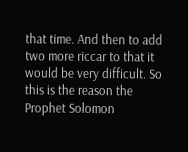that time. And then to add two more riccar to that it would be very difficult. So this is the reason the Prophet Solomon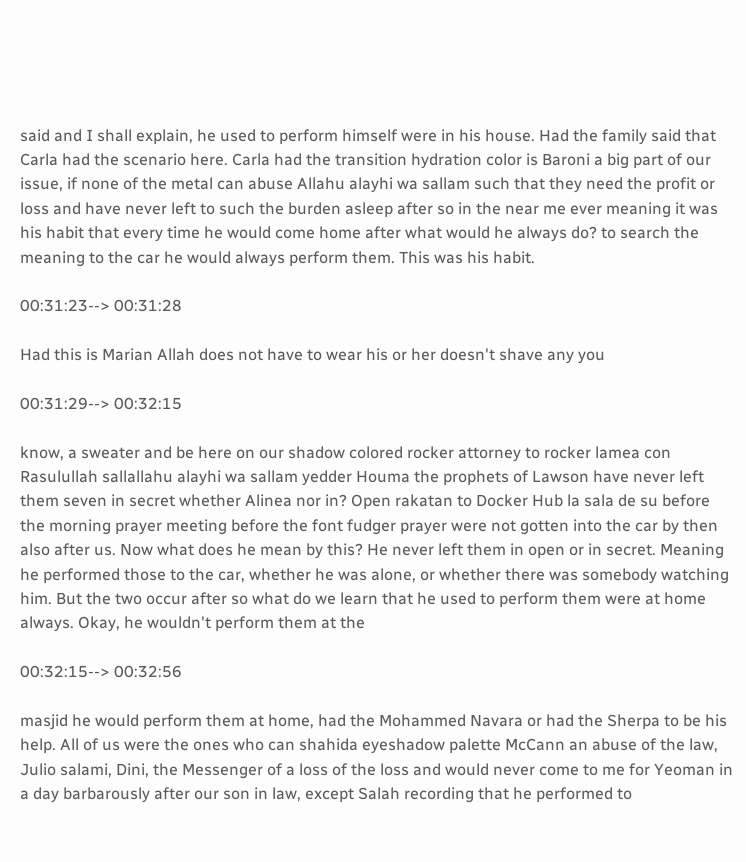said and I shall explain, he used to perform himself were in his house. Had the family said that Carla had the scenario here. Carla had the transition hydration color is Baroni a big part of our issue, if none of the metal can abuse Allahu alayhi wa sallam such that they need the profit or loss and have never left to such the burden asleep after so in the near me ever meaning it was his habit that every time he would come home after what would he always do? to search the meaning to the car he would always perform them. This was his habit.

00:31:23--> 00:31:28

Had this is Marian Allah does not have to wear his or her doesn't shave any you

00:31:29--> 00:32:15

know, a sweater and be here on our shadow colored rocker attorney to rocker lamea con Rasulullah sallallahu alayhi wa sallam yedder Houma the prophets of Lawson have never left them seven in secret whether Alinea nor in? Open rakatan to Docker Hub la sala de su before the morning prayer meeting before the font fudger prayer were not gotten into the car by then also after us. Now what does he mean by this? He never left them in open or in secret. Meaning he performed those to the car, whether he was alone, or whether there was somebody watching him. But the two occur after so what do we learn that he used to perform them were at home always. Okay, he wouldn't perform them at the

00:32:15--> 00:32:56

masjid he would perform them at home, had the Mohammed Navara or had the Sherpa to be his help. All of us were the ones who can shahida eyeshadow palette McCann an abuse of the law, Julio salami, Dini, the Messenger of a loss of the loss and would never come to me for Yeoman in a day barbarously after our son in law, except Salah recording that he performed to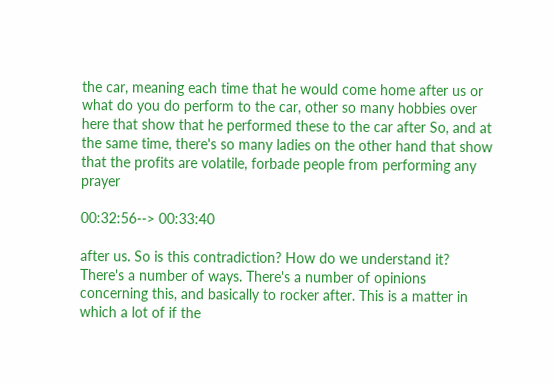the car, meaning each time that he would come home after us or what do you do perform to the car, other so many hobbies over here that show that he performed these to the car after So, and at the same time, there's so many ladies on the other hand that show that the profits are volatile, forbade people from performing any prayer

00:32:56--> 00:33:40

after us. So is this contradiction? How do we understand it? There's a number of ways. There's a number of opinions concerning this, and basically to rocker after. This is a matter in which a lot of if the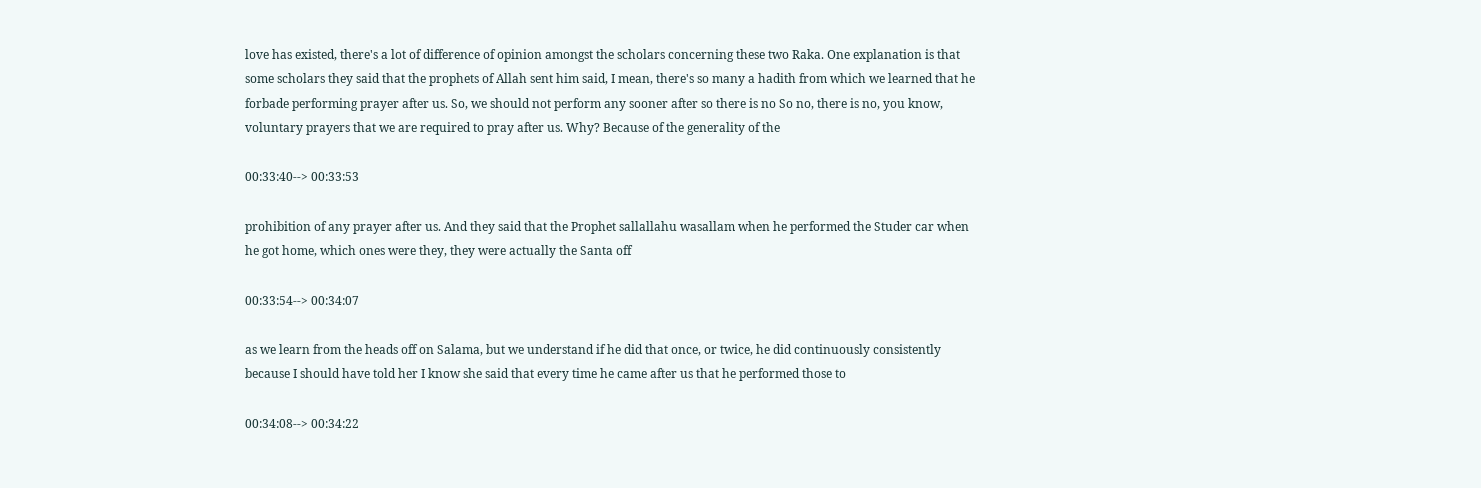love has existed, there's a lot of difference of opinion amongst the scholars concerning these two Raka. One explanation is that some scholars they said that the prophets of Allah sent him said, I mean, there's so many a hadith from which we learned that he forbade performing prayer after us. So, we should not perform any sooner after so there is no So no, there is no, you know, voluntary prayers that we are required to pray after us. Why? Because of the generality of the

00:33:40--> 00:33:53

prohibition of any prayer after us. And they said that the Prophet sallallahu wasallam when he performed the Studer car when he got home, which ones were they, they were actually the Santa off

00:33:54--> 00:34:07

as we learn from the heads off on Salama, but we understand if he did that once, or twice, he did continuously consistently because I should have told her I know she said that every time he came after us that he performed those to

00:34:08--> 00:34:22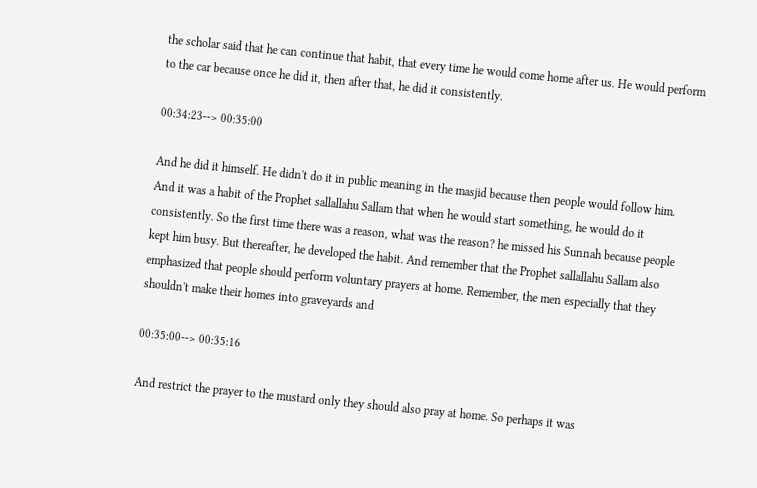the scholar said that he can continue that habit, that every time he would come home after us. He would perform to the car because once he did it, then after that, he did it consistently.

00:34:23--> 00:35:00

And he did it himself. He didn't do it in public meaning in the masjid because then people would follow him. And it was a habit of the Prophet sallallahu Sallam that when he would start something, he would do it consistently. So the first time there was a reason, what was the reason? he missed his Sunnah because people kept him busy. But thereafter, he developed the habit. And remember that the Prophet sallallahu Sallam also emphasized that people should perform voluntary prayers at home. Remember, the men especially that they shouldn't make their homes into graveyards and

00:35:00--> 00:35:16

And restrict the prayer to the mustard only they should also pray at home. So perhaps it was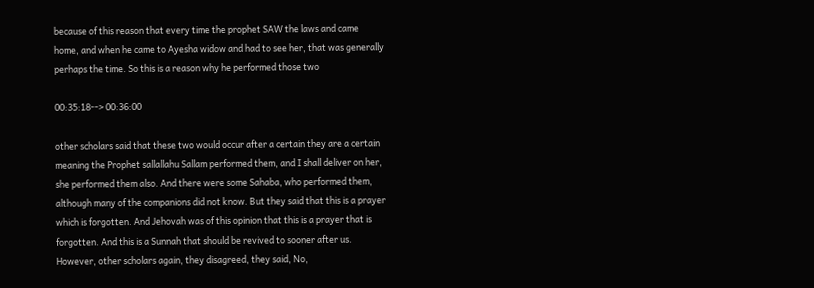because of this reason that every time the prophet SAW the laws and came home, and when he came to Ayesha widow and had to see her, that was generally perhaps the time. So this is a reason why he performed those two

00:35:18--> 00:36:00

other scholars said that these two would occur after a certain they are a certain meaning the Prophet sallallahu Sallam performed them, and I shall deliver on her, she performed them also. And there were some Sahaba, who performed them, although many of the companions did not know. But they said that this is a prayer which is forgotten. And Jehovah was of this opinion that this is a prayer that is forgotten. And this is a Sunnah that should be revived to sooner after us. However, other scholars again, they disagreed, they said, No,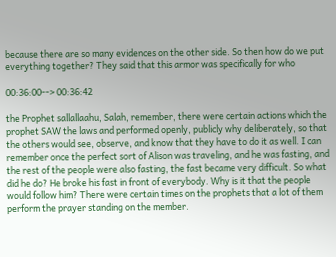because there are so many evidences on the other side. So then how do we put everything together? They said that this armor was specifically for who

00:36:00--> 00:36:42

the Prophet sallallaahu, Salah, remember, there were certain actions which the prophet SAW the laws and performed openly, publicly why deliberately, so that the others would see, observe, and know that they have to do it as well. I can remember once the perfect sort of Alison was traveling, and he was fasting, and the rest of the people were also fasting, the fast became very difficult. So what did he do? He broke his fast in front of everybody. Why is it that the people would follow him? There were certain times on the prophets that a lot of them perform the prayer standing on the member.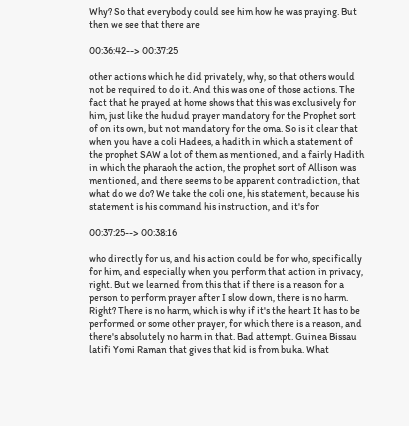Why? So that everybody could see him how he was praying. But then we see that there are

00:36:42--> 00:37:25

other actions which he did privately, why, so that others would not be required to do it. And this was one of those actions. The fact that he prayed at home shows that this was exclusively for him, just like the hudud prayer mandatory for the Prophet sort of on its own, but not mandatory for the oma. So is it clear that when you have a coli Hadees, a hadith in which a statement of the prophet SAW a lot of them as mentioned, and a fairly Hadith in which the pharaoh the action, the prophet sort of Allison was mentioned, and there seems to be apparent contradiction, that what do we do? We take the coli one, his statement, because his statement is his command his instruction, and it's for

00:37:25--> 00:38:16

who directly for us, and his action could be for who, specifically for him, and especially when you perform that action in privacy, right. But we learned from this that if there is a reason for a person to perform prayer after I slow down, there is no harm. Right? There is no harm, which is why if it's the heart It has to be performed or some other prayer, for which there is a reason, and there's absolutely no harm in that. Bad attempt. Guinea Bissau latifi Yomi Raman that gives that kid is from buka. What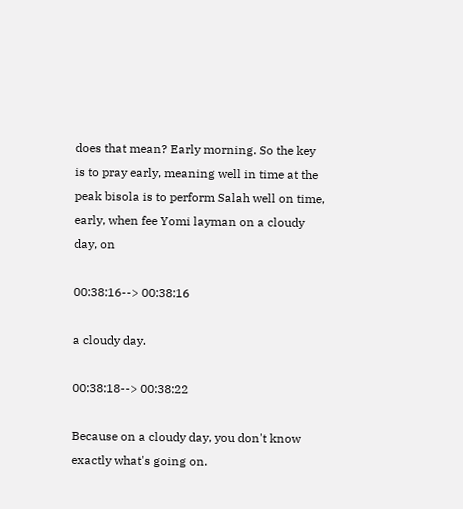does that mean? Early morning. So the key is to pray early, meaning well in time at the peak bisola is to perform Salah well on time, early, when fee Yomi layman on a cloudy day, on

00:38:16--> 00:38:16

a cloudy day.

00:38:18--> 00:38:22

Because on a cloudy day, you don't know exactly what's going on.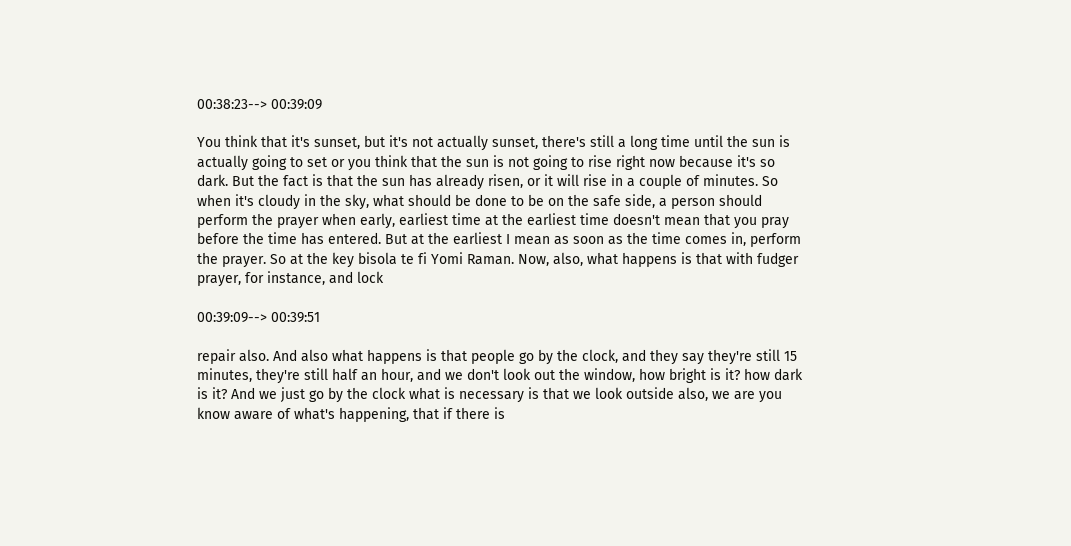00:38:23--> 00:39:09

You think that it's sunset, but it's not actually sunset, there's still a long time until the sun is actually going to set or you think that the sun is not going to rise right now because it's so dark. But the fact is that the sun has already risen, or it will rise in a couple of minutes. So when it's cloudy in the sky, what should be done to be on the safe side, a person should perform the prayer when early, earliest time at the earliest time doesn't mean that you pray before the time has entered. But at the earliest I mean as soon as the time comes in, perform the prayer. So at the key bisola te fi Yomi Raman. Now, also, what happens is that with fudger prayer, for instance, and lock

00:39:09--> 00:39:51

repair also. And also what happens is that people go by the clock, and they say they're still 15 minutes, they're still half an hour, and we don't look out the window, how bright is it? how dark is it? And we just go by the clock what is necessary is that we look outside also, we are you know aware of what's happening, that if there is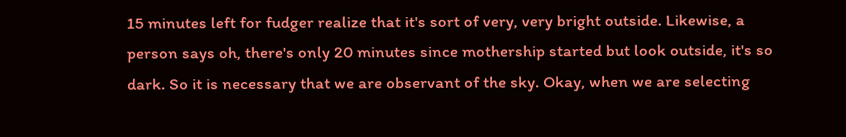15 minutes left for fudger realize that it's sort of very, very bright outside. Likewise, a person says oh, there's only 20 minutes since mothership started but look outside, it's so dark. So it is necessary that we are observant of the sky. Okay, when we are selecting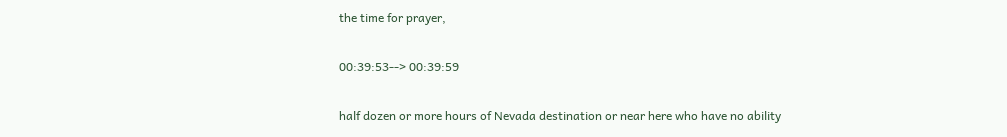the time for prayer,

00:39:53--> 00:39:59

half dozen or more hours of Nevada destination or near here who have no ability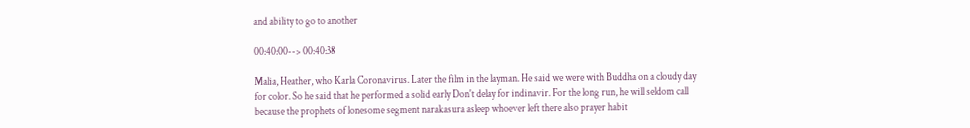and ability to go to another

00:40:00--> 00:40:38

Malia, Heather, who Karla Coronavirus. Later the film in the layman. He said we were with Buddha on a cloudy day for color. So he said that he performed a solid early Don't delay for indinavir. For the long run, he will seldom call because the prophets of lonesome segment narakasura asleep whoever left there also prayer habit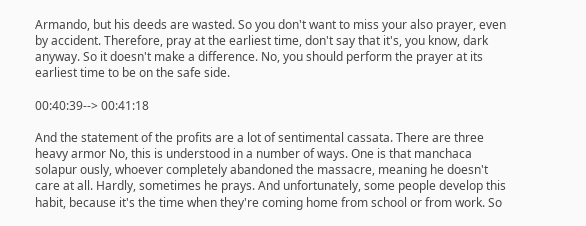Armando, but his deeds are wasted. So you don't want to miss your also prayer, even by accident. Therefore, pray at the earliest time, don't say that it's, you know, dark anyway. So it doesn't make a difference. No, you should perform the prayer at its earliest time to be on the safe side.

00:40:39--> 00:41:18

And the statement of the profits are a lot of sentimental cassata. There are three heavy armor No, this is understood in a number of ways. One is that manchaca solapur ously, whoever completely abandoned the massacre, meaning he doesn't care at all. Hardly, sometimes he prays. And unfortunately, some people develop this habit, because it's the time when they're coming home from school or from work. So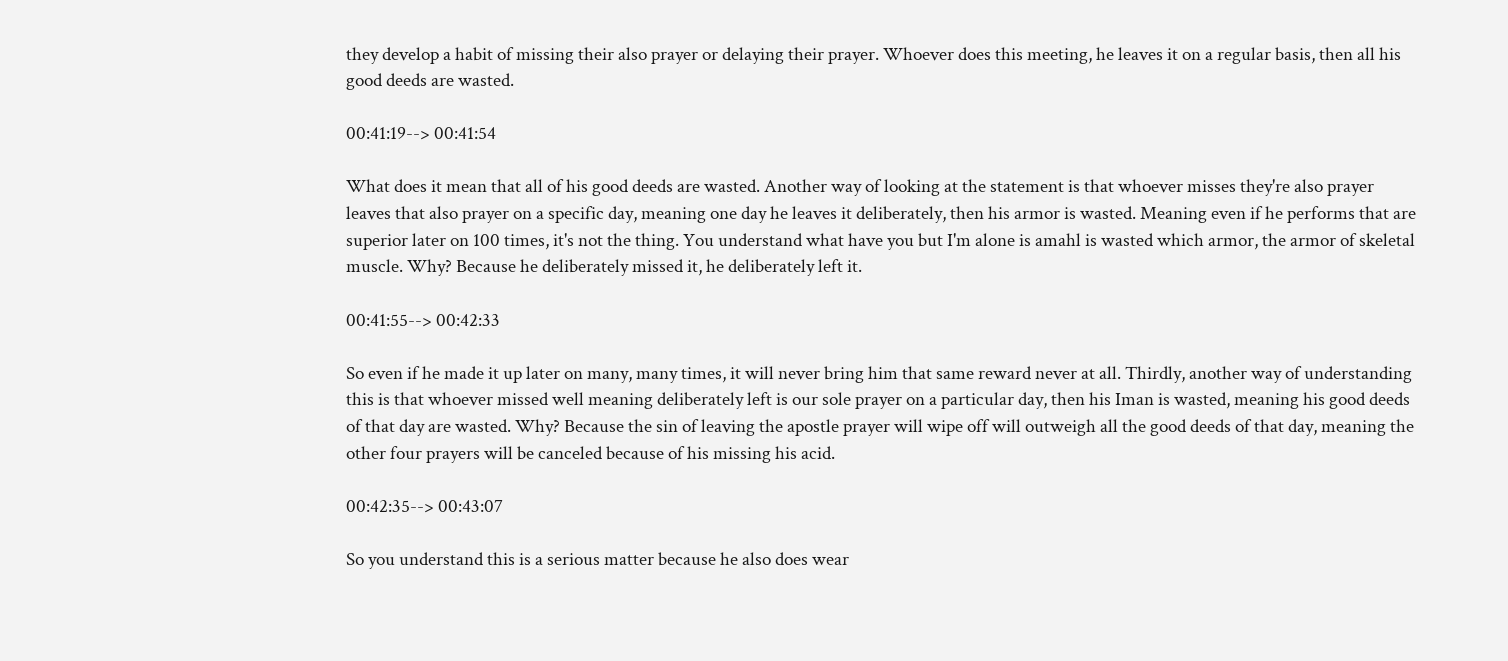they develop a habit of missing their also prayer or delaying their prayer. Whoever does this meeting, he leaves it on a regular basis, then all his good deeds are wasted.

00:41:19--> 00:41:54

What does it mean that all of his good deeds are wasted. Another way of looking at the statement is that whoever misses they're also prayer leaves that also prayer on a specific day, meaning one day he leaves it deliberately, then his armor is wasted. Meaning even if he performs that are superior later on 100 times, it's not the thing. You understand what have you but I'm alone is amahl is wasted which armor, the armor of skeletal muscle. Why? Because he deliberately missed it, he deliberately left it.

00:41:55--> 00:42:33

So even if he made it up later on many, many times, it will never bring him that same reward never at all. Thirdly, another way of understanding this is that whoever missed well meaning deliberately left is our sole prayer on a particular day, then his Iman is wasted, meaning his good deeds of that day are wasted. Why? Because the sin of leaving the apostle prayer will wipe off will outweigh all the good deeds of that day, meaning the other four prayers will be canceled because of his missing his acid.

00:42:35--> 00:43:07

So you understand this is a serious matter because he also does wear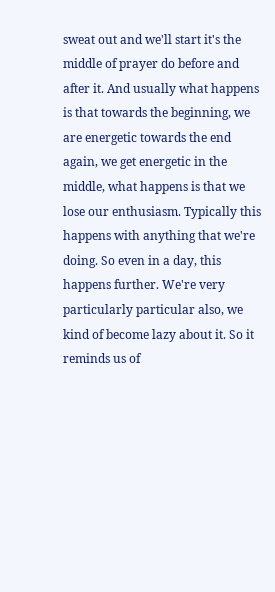sweat out and we'll start it's the middle of prayer do before and after it. And usually what happens is that towards the beginning, we are energetic towards the end again, we get energetic in the middle, what happens is that we lose our enthusiasm. Typically this happens with anything that we're doing. So even in a day, this happens further. We're very particularly particular also, we kind of become lazy about it. So it reminds us of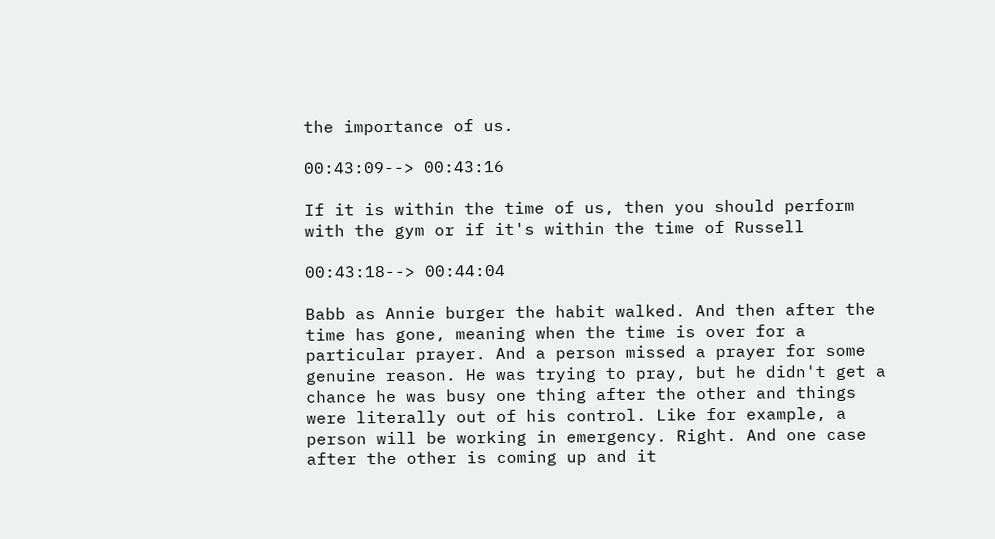the importance of us.

00:43:09--> 00:43:16

If it is within the time of us, then you should perform with the gym or if it's within the time of Russell

00:43:18--> 00:44:04

Babb as Annie burger the habit walked. And then after the time has gone, meaning when the time is over for a particular prayer. And a person missed a prayer for some genuine reason. He was trying to pray, but he didn't get a chance he was busy one thing after the other and things were literally out of his control. Like for example, a person will be working in emergency. Right. And one case after the other is coming up and it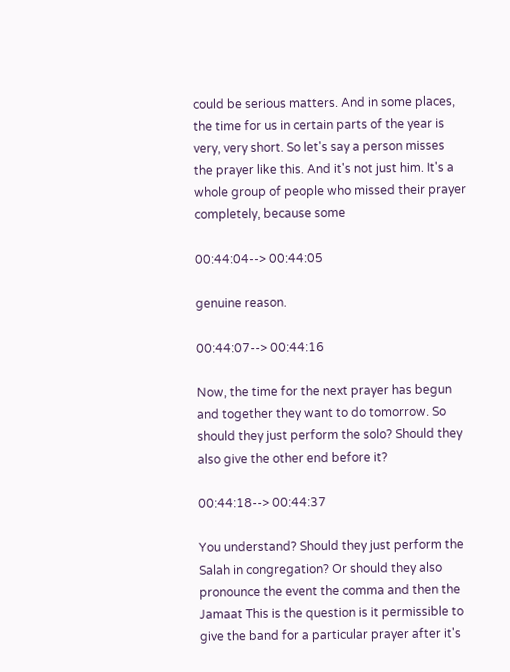could be serious matters. And in some places, the time for us in certain parts of the year is very, very short. So let's say a person misses the prayer like this. And it's not just him. It's a whole group of people who missed their prayer completely, because some

00:44:04--> 00:44:05

genuine reason.

00:44:07--> 00:44:16

Now, the time for the next prayer has begun and together they want to do tomorrow. So should they just perform the solo? Should they also give the other end before it?

00:44:18--> 00:44:37

You understand? Should they just perform the Salah in congregation? Or should they also pronounce the event the comma and then the Jamaat This is the question is it permissible to give the band for a particular prayer after it's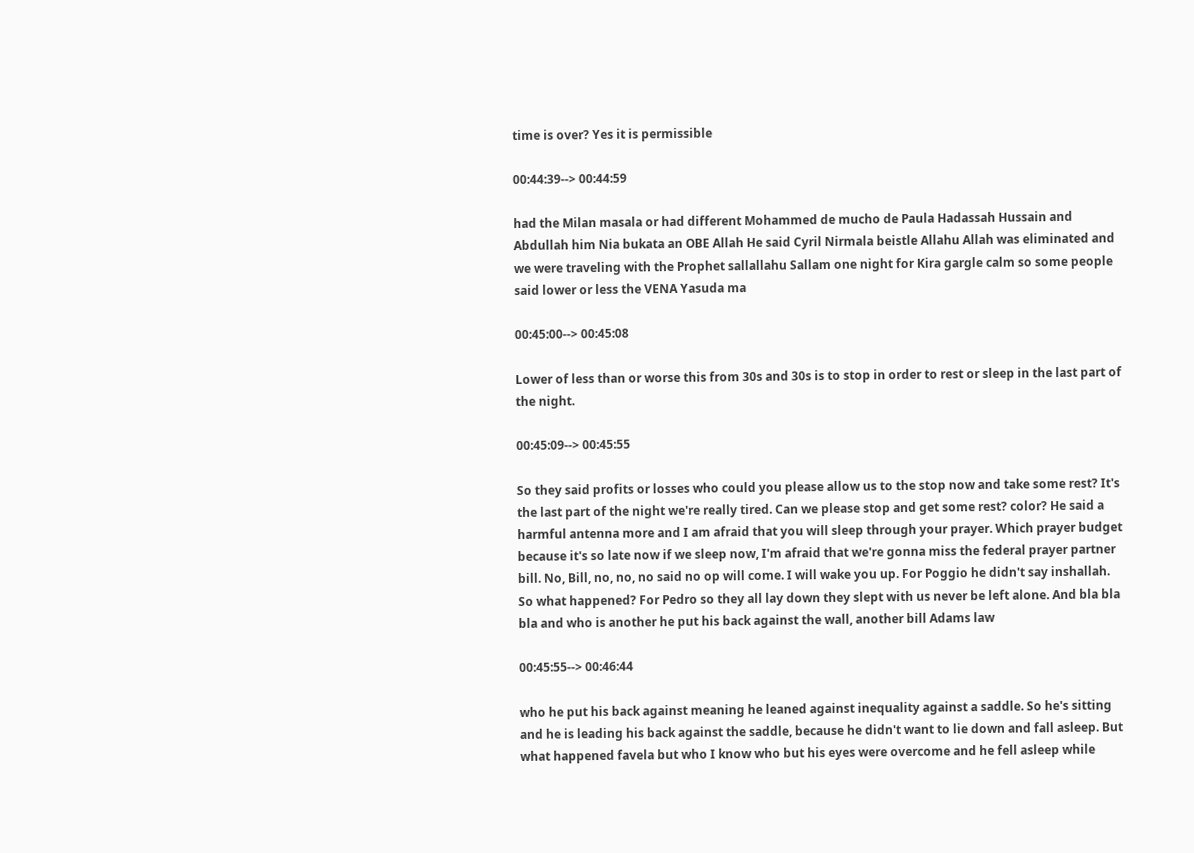time is over? Yes it is permissible

00:44:39--> 00:44:59

had the Milan masala or had different Mohammed de mucho de Paula Hadassah Hussain and Abdullah him Nia bukata an OBE Allah He said Cyril Nirmala beistle Allahu Allah was eliminated and we were traveling with the Prophet sallallahu Sallam one night for Kira gargle calm so some people said lower or less the VENA Yasuda ma

00:45:00--> 00:45:08

Lower of less than or worse this from 30s and 30s is to stop in order to rest or sleep in the last part of the night.

00:45:09--> 00:45:55

So they said profits or losses who could you please allow us to the stop now and take some rest? It's the last part of the night we're really tired. Can we please stop and get some rest? color? He said a harmful antenna more and I am afraid that you will sleep through your prayer. Which prayer budget because it's so late now if we sleep now, I'm afraid that we're gonna miss the federal prayer partner bill. No, Bill, no, no, no said no op will come. I will wake you up. For Poggio he didn't say inshallah. So what happened? For Pedro so they all lay down they slept with us never be left alone. And bla bla bla and who is another he put his back against the wall, another bill Adams law

00:45:55--> 00:46:44

who he put his back against meaning he leaned against inequality against a saddle. So he's sitting and he is leading his back against the saddle, because he didn't want to lie down and fall asleep. But what happened favela but who I know who but his eyes were overcome and he fell asleep while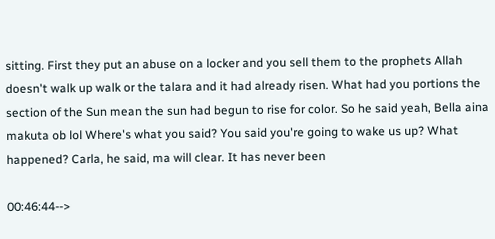sitting. First they put an abuse on a locker and you sell them to the prophets Allah doesn't walk up walk or the talara and it had already risen. What had you portions the section of the Sun mean the sun had begun to rise for color. So he said yeah, Bella aina makuta ob lol Where's what you said? You said you're going to wake us up? What happened? Carla, he said, ma will clear. It has never been

00:46:44-->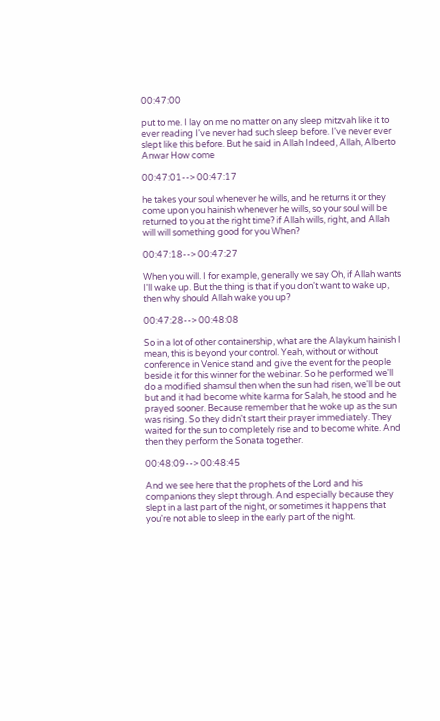00:47:00

put to me. I lay on me no matter on any sleep mitzvah like it to ever reading I've never had such sleep before. I've never ever slept like this before. But he said in Allah Indeed, Allah, Alberto Anwar How come

00:47:01--> 00:47:17

he takes your soul whenever he wills, and he returns it or they come upon you hainish whenever he wills, so your soul will be returned to you at the right time? if Allah wills, right, and Allah will will something good for you When?

00:47:18--> 00:47:27

When you will. I for example, generally we say Oh, if Allah wants I'll wake up. But the thing is that if you don't want to wake up, then why should Allah wake you up?

00:47:28--> 00:48:08

So in a lot of other containership, what are the Alaykum hainish I mean, this is beyond your control. Yeah, without or without conference in Venice stand and give the event for the people beside it for this winner for the webinar. So he performed we'll do a modified shamsul then when the sun had risen, we'll be out but and it had become white karma for Salah, he stood and he prayed sooner. Because remember that he woke up as the sun was rising. So they didn't start their prayer immediately. They waited for the sun to completely rise and to become white. And then they perform the Sonata together.

00:48:09--> 00:48:45

And we see here that the prophets of the Lord and his companions they slept through. And especially because they slept in a last part of the night, or sometimes it happens that you're not able to sleep in the early part of the night.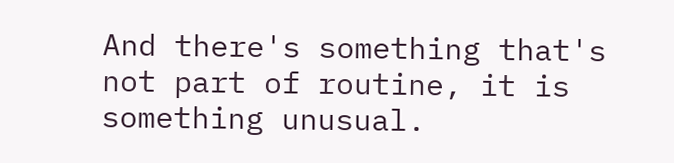And there's something that's not part of routine, it is something unusual.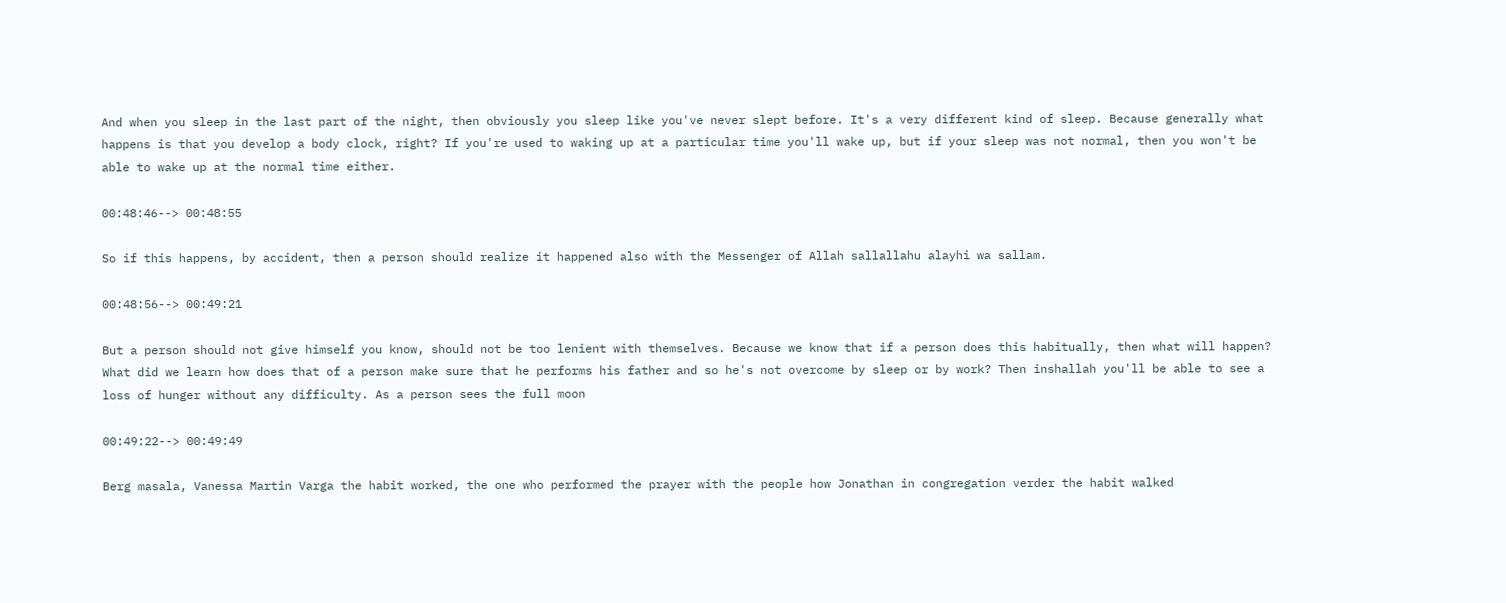And when you sleep in the last part of the night, then obviously you sleep like you've never slept before. It's a very different kind of sleep. Because generally what happens is that you develop a body clock, right? If you're used to waking up at a particular time you'll wake up, but if your sleep was not normal, then you won't be able to wake up at the normal time either.

00:48:46--> 00:48:55

So if this happens, by accident, then a person should realize it happened also with the Messenger of Allah sallallahu alayhi wa sallam.

00:48:56--> 00:49:21

But a person should not give himself you know, should not be too lenient with themselves. Because we know that if a person does this habitually, then what will happen? What did we learn how does that of a person make sure that he performs his father and so he's not overcome by sleep or by work? Then inshallah you'll be able to see a loss of hunger without any difficulty. As a person sees the full moon

00:49:22--> 00:49:49

Berg masala, Vanessa Martin Varga the habit worked, the one who performed the prayer with the people how Jonathan in congregation verder the habit walked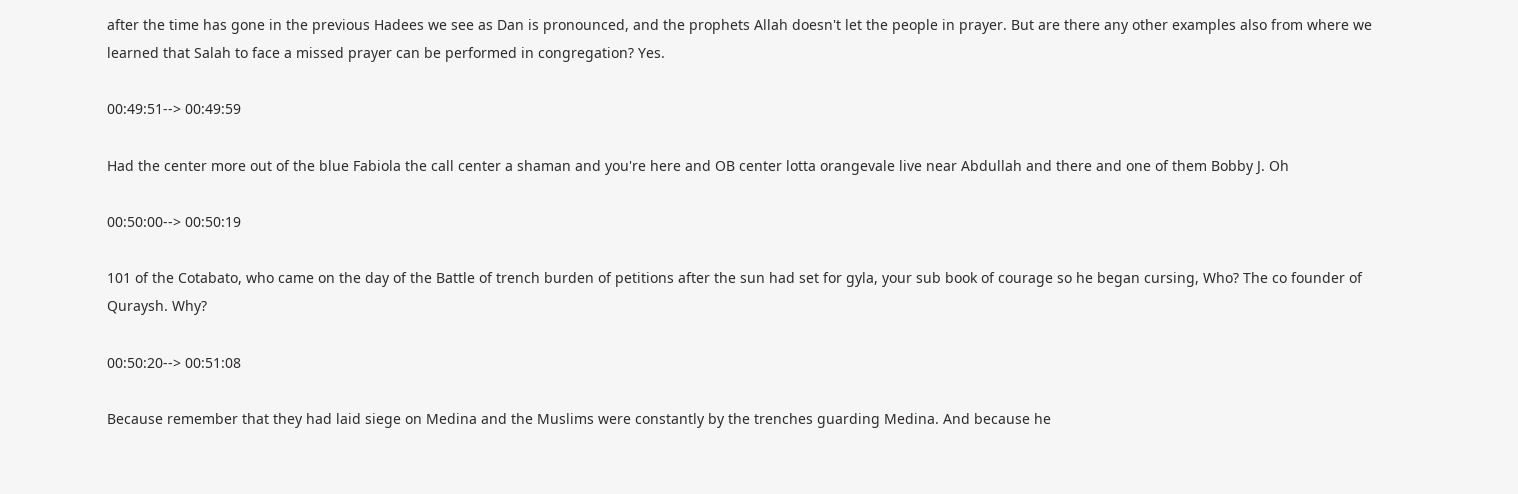after the time has gone in the previous Hadees we see as Dan is pronounced, and the prophets Allah doesn't let the people in prayer. But are there any other examples also from where we learned that Salah to face a missed prayer can be performed in congregation? Yes.

00:49:51--> 00:49:59

Had the center more out of the blue Fabiola the call center a shaman and you're here and OB center lotta orangevale live near Abdullah and there and one of them Bobby J. Oh

00:50:00--> 00:50:19

101 of the Cotabato, who came on the day of the Battle of trench burden of petitions after the sun had set for gyla, your sub book of courage so he began cursing, Who? The co founder of Quraysh. Why?

00:50:20--> 00:51:08

Because remember that they had laid siege on Medina and the Muslims were constantly by the trenches guarding Medina. And because he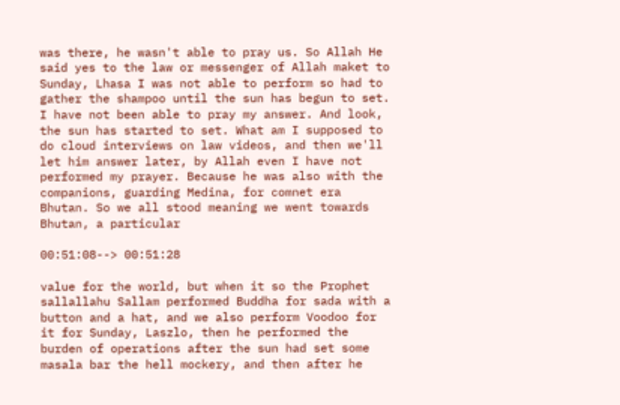was there, he wasn't able to pray us. So Allah He said yes to the law or messenger of Allah maket to Sunday, Lhasa I was not able to perform so had to gather the shampoo until the sun has begun to set. I have not been able to pray my answer. And look, the sun has started to set. What am I supposed to do cloud interviews on law videos, and then we'll let him answer later, by Allah even I have not performed my prayer. Because he was also with the companions, guarding Medina, for comnet era Bhutan. So we all stood meaning we went towards Bhutan, a particular

00:51:08--> 00:51:28

value for the world, but when it so the Prophet sallallahu Sallam performed Buddha for sada with a button and a hat, and we also perform Voodoo for it for Sunday, Laszlo, then he performed the burden of operations after the sun had set some masala bar the hell mockery, and then after he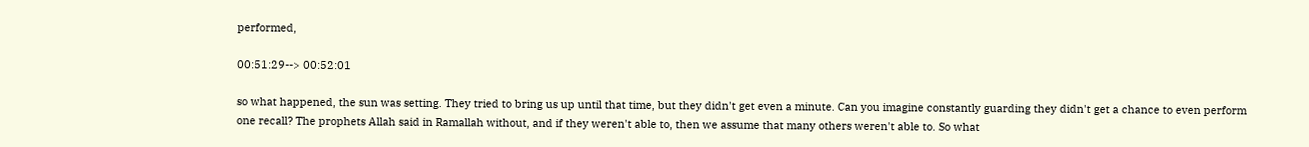performed,

00:51:29--> 00:52:01

so what happened, the sun was setting. They tried to bring us up until that time, but they didn't get even a minute. Can you imagine constantly guarding they didn't get a chance to even perform one recall? The prophets Allah said in Ramallah without, and if they weren't able to, then we assume that many others weren't able to. So what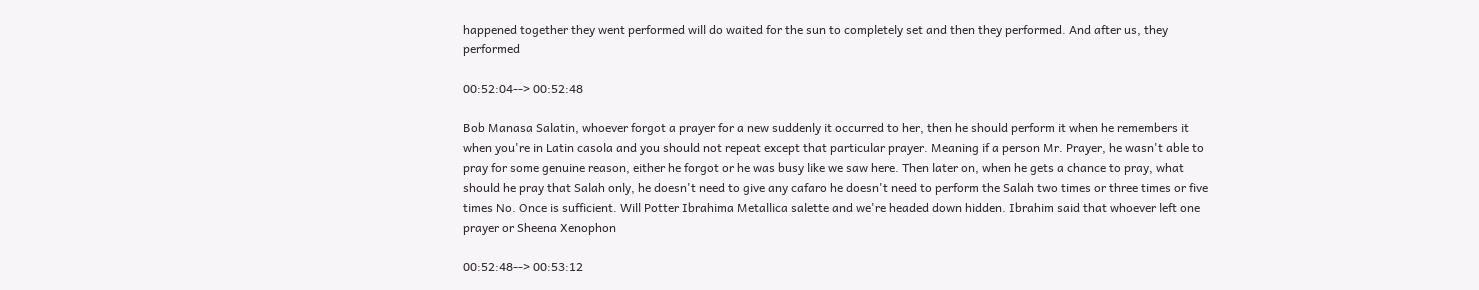happened together they went performed will do waited for the sun to completely set and then they performed. And after us, they performed

00:52:04--> 00:52:48

Bob Manasa Salatin, whoever forgot a prayer for a new suddenly it occurred to her, then he should perform it when he remembers it when you're in Latin casola and you should not repeat except that particular prayer. Meaning if a person Mr. Prayer, he wasn't able to pray for some genuine reason, either he forgot or he was busy like we saw here. Then later on, when he gets a chance to pray, what should he pray that Salah only, he doesn't need to give any cafaro he doesn't need to perform the Salah two times or three times or five times No. Once is sufficient. Will Potter Ibrahima Metallica salette and we're headed down hidden. Ibrahim said that whoever left one prayer or Sheena Xenophon

00:52:48--> 00:53:12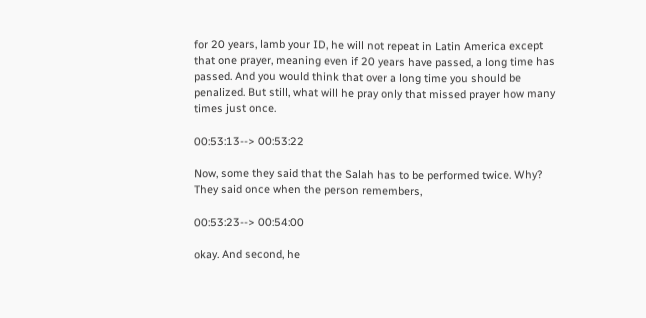for 20 years, lamb your ID, he will not repeat in Latin America except that one prayer, meaning even if 20 years have passed, a long time has passed. And you would think that over a long time you should be penalized. But still, what will he pray only that missed prayer how many times just once.

00:53:13--> 00:53:22

Now, some they said that the Salah has to be performed twice. Why? They said once when the person remembers,

00:53:23--> 00:54:00

okay. And second, he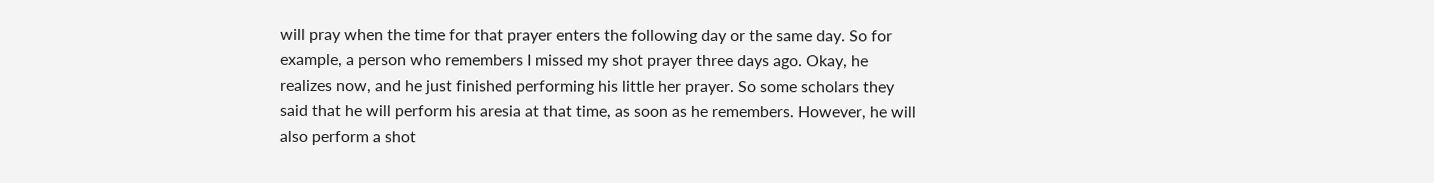will pray when the time for that prayer enters the following day or the same day. So for example, a person who remembers I missed my shot prayer three days ago. Okay, he realizes now, and he just finished performing his little her prayer. So some scholars they said that he will perform his aresia at that time, as soon as he remembers. However, he will also perform a shot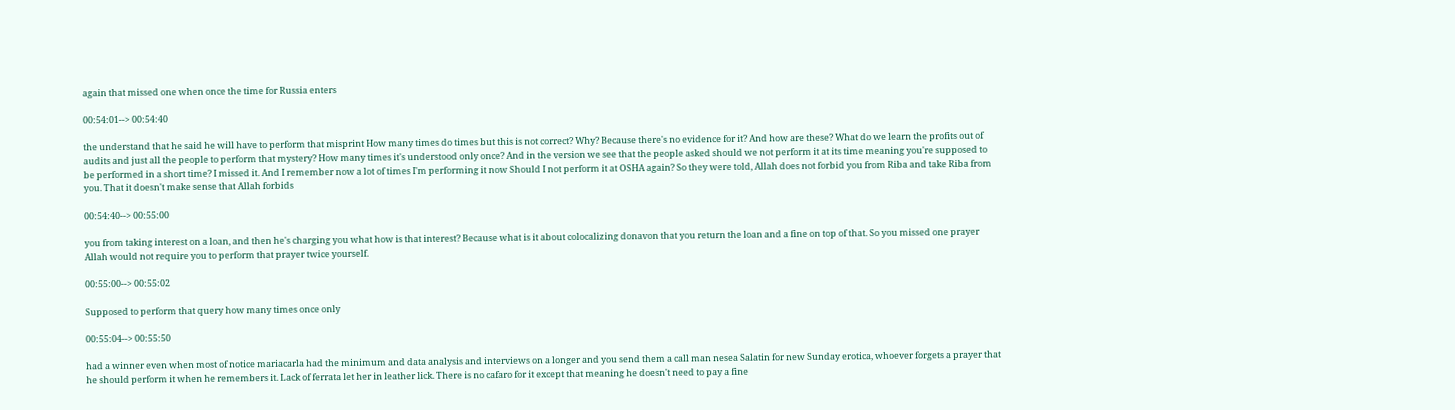again that missed one when once the time for Russia enters

00:54:01--> 00:54:40

the understand that he said he will have to perform that misprint How many times do times but this is not correct? Why? Because there's no evidence for it? And how are these? What do we learn the profits out of audits and just all the people to perform that mystery? How many times it's understood only once? And in the version we see that the people asked should we not perform it at its time meaning you're supposed to be performed in a short time? I missed it. And I remember now a lot of times I'm performing it now Should I not perform it at OSHA again? So they were told, Allah does not forbid you from Riba and take Riba from you. That it doesn't make sense that Allah forbids

00:54:40--> 00:55:00

you from taking interest on a loan, and then he's charging you what how is that interest? Because what is it about colocalizing donavon that you return the loan and a fine on top of that. So you missed one prayer Allah would not require you to perform that prayer twice yourself.

00:55:00--> 00:55:02

Supposed to perform that query how many times once only

00:55:04--> 00:55:50

had a winner even when most of notice mariacarla had the minimum and data analysis and interviews on a longer and you send them a call man nesea Salatin for new Sunday erotica, whoever forgets a prayer that he should perform it when he remembers it. Lack of ferrata let her in leather lick. There is no cafaro for it except that meaning he doesn't need to pay a fine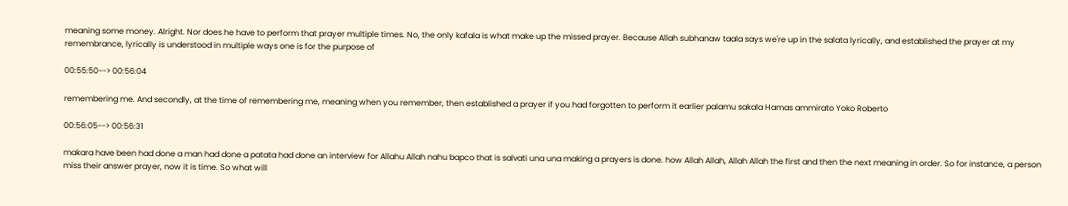meaning some money. Alright. Nor does he have to perform that prayer multiple times. No, the only kafala is what make up the missed prayer. Because Allah subhanaw taala says we're up in the salata lyrically, and established the prayer at my remembrance, lyrically is understood in multiple ways one is for the purpose of

00:55:50--> 00:56:04

remembering me. And secondly, at the time of remembering me, meaning when you remember, then established a prayer if you had forgotten to perform it earlier palamu sakala Hamas ammirato Yoko Roberto

00:56:05--> 00:56:31

makara have been had done a man had done a patata had done an interview for Allahu Allah nahu bapco that is salvati una una making a prayers is done. how Allah Allah, Allah Allah the first and then the next meaning in order. So for instance, a person miss their answer prayer, now it is time. So what will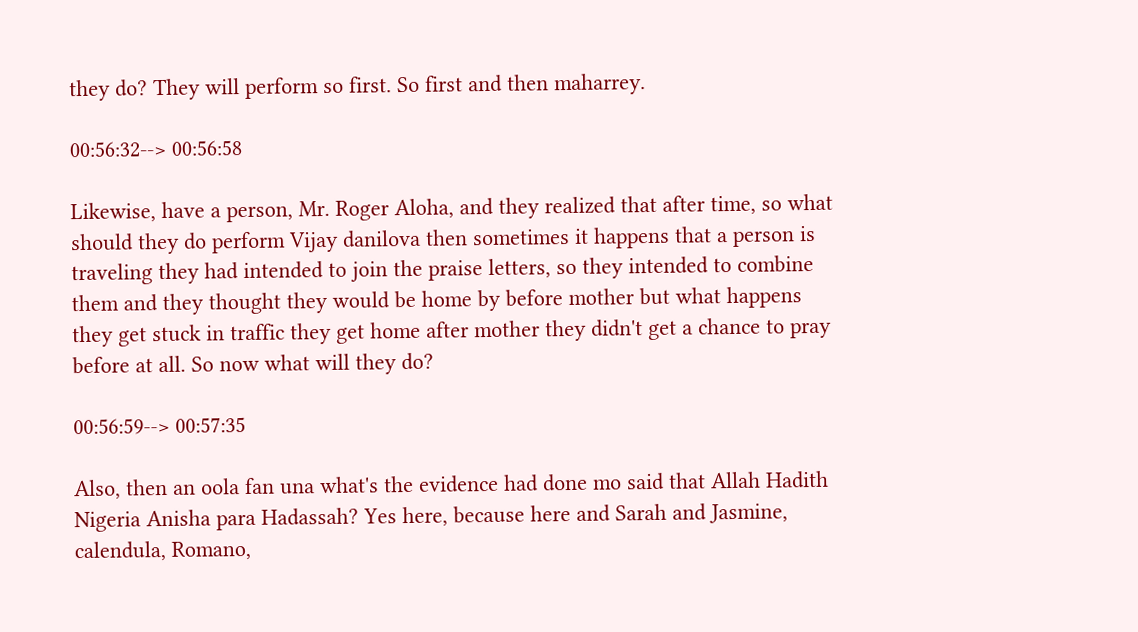they do? They will perform so first. So first and then maharrey.

00:56:32--> 00:56:58

Likewise, have a person, Mr. Roger Aloha, and they realized that after time, so what should they do perform Vijay danilova then sometimes it happens that a person is traveling they had intended to join the praise letters, so they intended to combine them and they thought they would be home by before mother but what happens they get stuck in traffic they get home after mother they didn't get a chance to pray before at all. So now what will they do?

00:56:59--> 00:57:35

Also, then an oola fan una what's the evidence had done mo said that Allah Hadith Nigeria Anisha para Hadassah? Yes here, because here and Sarah and Jasmine, calendula, Romano,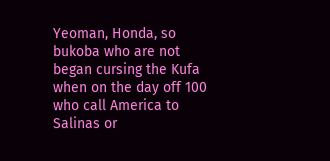Yeoman, Honda, so bukoba who are not began cursing the Kufa when on the day off 100 who call America to Salinas or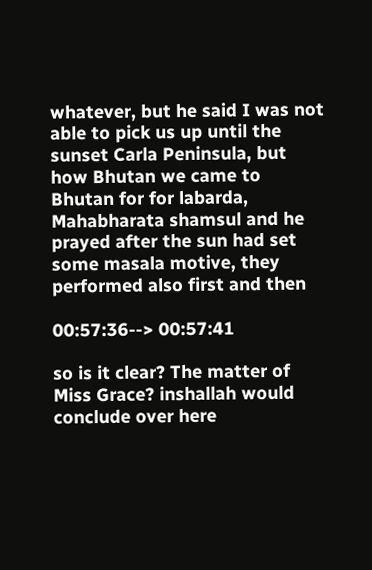whatever, but he said I was not able to pick us up until the sunset Carla Peninsula, but how Bhutan we came to Bhutan for for labarda, Mahabharata shamsul and he prayed after the sun had set some masala motive, they performed also first and then

00:57:36--> 00:57:41

so is it clear? The matter of Miss Grace? inshallah would conclude over here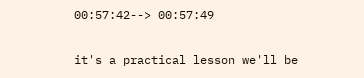00:57:42--> 00:57:49

it's a practical lesson we'll be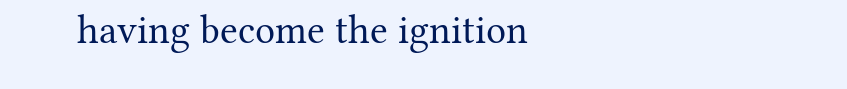having become the ignition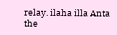relay. ilaha illa Anta the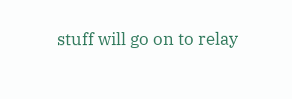stuff will go on to relay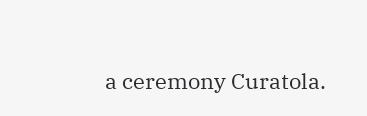a ceremony Curatola.